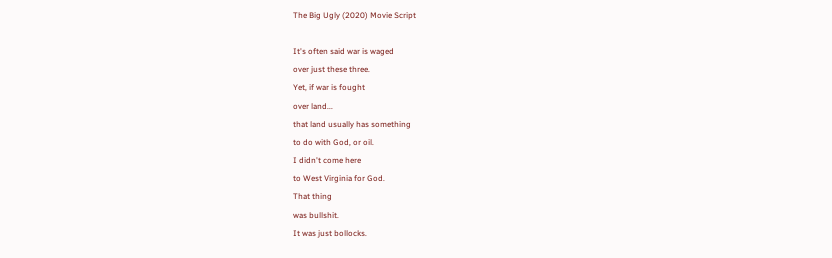The Big Ugly (2020) Movie Script

It's often said war is waged
over just these three.
Yet, if war is fought
over land...
that land usually has something
to do with God, or oil.
I didn't come here
to West Virginia for God.
That thing
was bullshit.
It was just bollocks.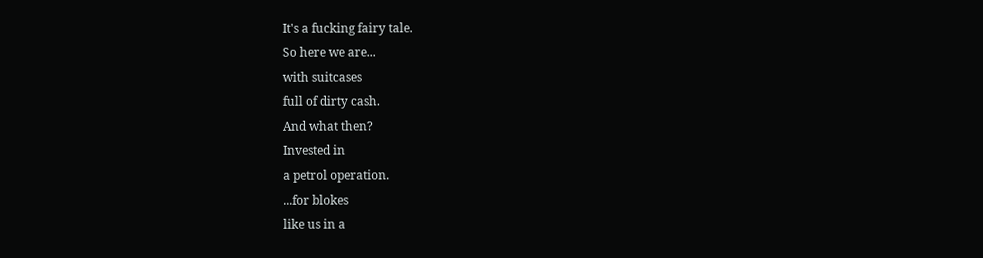It's a fucking fairy tale.
So here we are...
with suitcases
full of dirty cash.
And what then?
Invested in
a petrol operation.
...for blokes
like us in a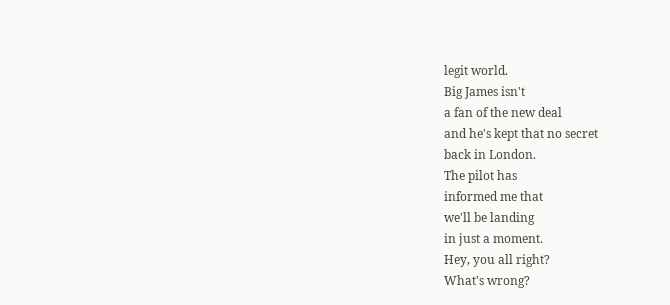legit world.
Big James isn't
a fan of the new deal
and he's kept that no secret
back in London.
The pilot has
informed me that
we'll be landing
in just a moment.
Hey, you all right?
What's wrong?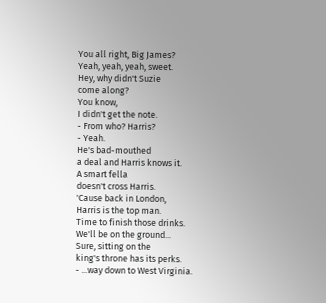You all right, Big James?
Yeah, yeah, yeah, sweet.
Hey, why didn't Suzie
come along?
You know,
I didn't get the note.
- From who? Harris?
- Yeah.
He's bad-mouthed
a deal and Harris knows it.
A smart fella
doesn't cross Harris.
'Cause back in London,
Harris is the top man.
Time to finish those drinks.
We'll be on the ground...
Sure, sitting on the
king's throne has its perks.
- ...way down to West Virginia.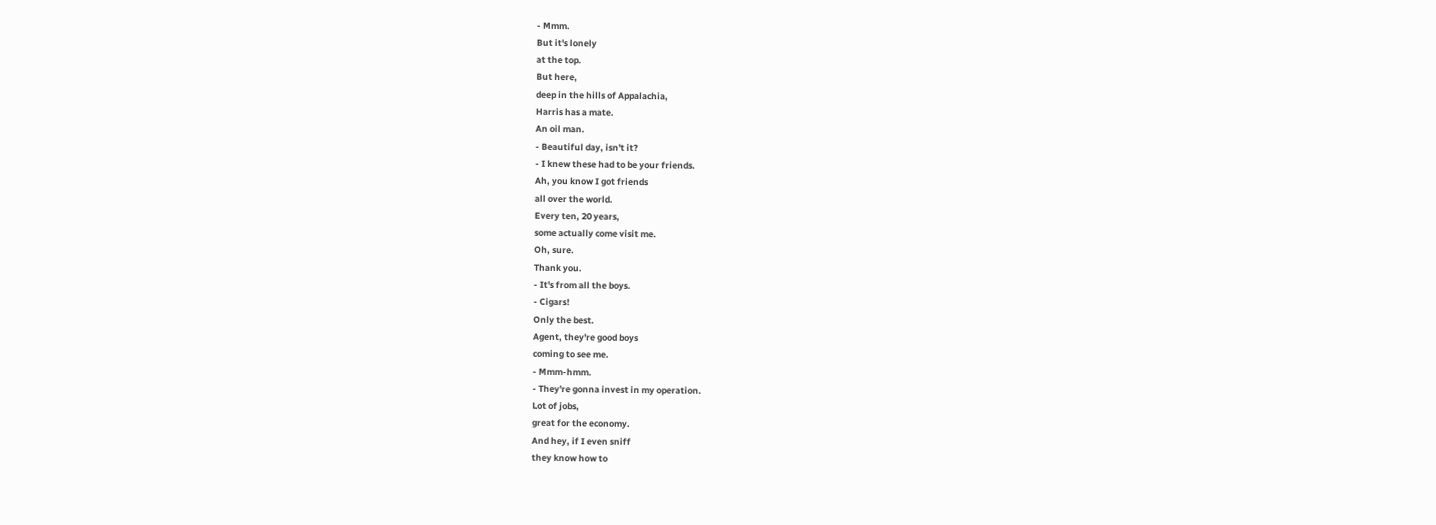- Mmm.
But it's lonely
at the top.
But here,
deep in the hills of Appalachia,
Harris has a mate.
An oil man.
- Beautiful day, isn't it?
- I knew these had to be your friends.
Ah, you know I got friends
all over the world.
Every ten, 20 years,
some actually come visit me.
Oh, sure.
Thank you.
- It's from all the boys.
- Cigars!
Only the best.
Agent, they're good boys
coming to see me.
- Mmm-hmm.
- They're gonna invest in my operation.
Lot of jobs,
great for the economy.
And hey, if I even sniff
they know how to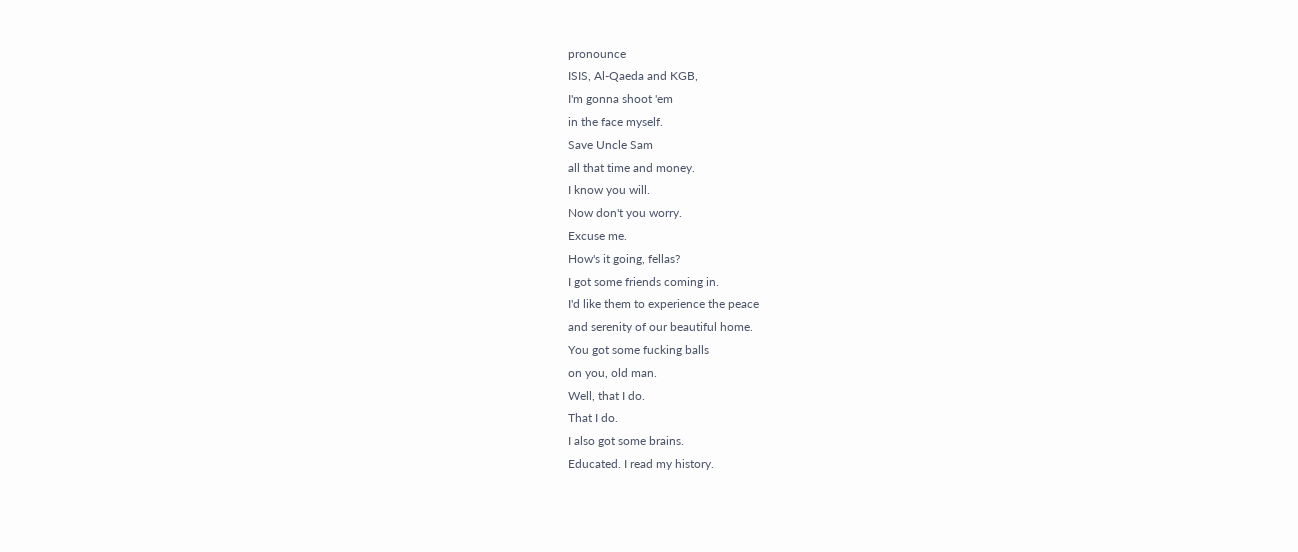pronounce
ISIS, Al-Qaeda and KGB,
I'm gonna shoot 'em
in the face myself.
Save Uncle Sam
all that time and money.
I know you will.
Now don't you worry.
Excuse me.
How's it going, fellas?
I got some friends coming in.
I'd like them to experience the peace
and serenity of our beautiful home.
You got some fucking balls
on you, old man.
Well, that I do.
That I do.
I also got some brains.
Educated. I read my history.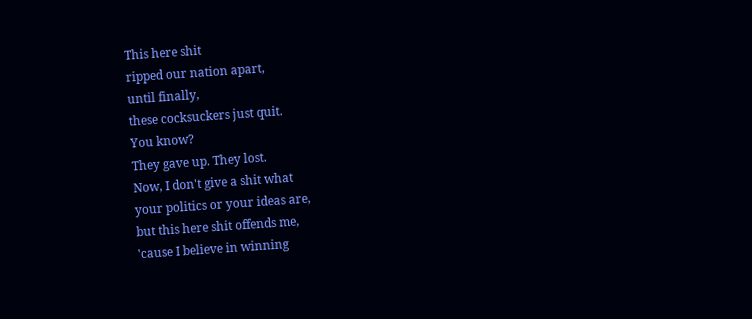This here shit
ripped our nation apart,
until finally,
these cocksuckers just quit.
You know?
They gave up. They lost.
Now, I don't give a shit what
your politics or your ideas are,
but this here shit offends me,
'cause I believe in winning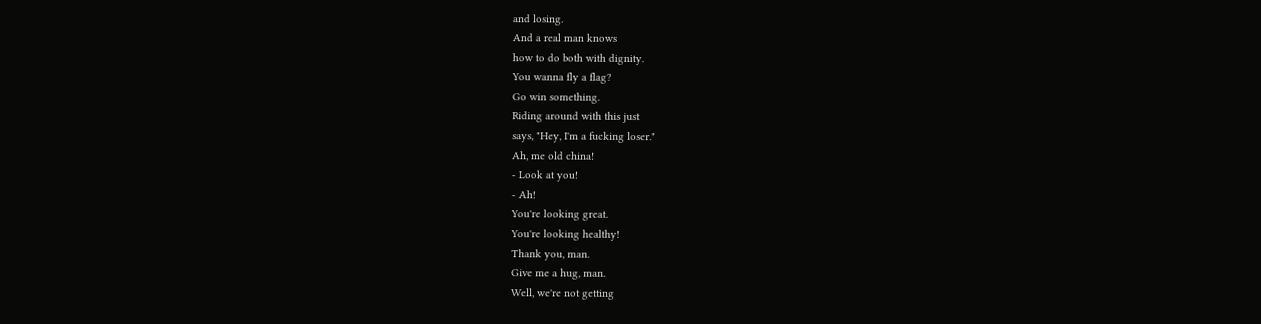and losing.
And a real man knows
how to do both with dignity.
You wanna fly a flag?
Go win something.
Riding around with this just
says, "Hey, I'm a fucking loser."
Ah, me old china!
- Look at you!
- Ah!
You're looking great.
You're looking healthy!
Thank you, man.
Give me a hug, man.
Well, we're not getting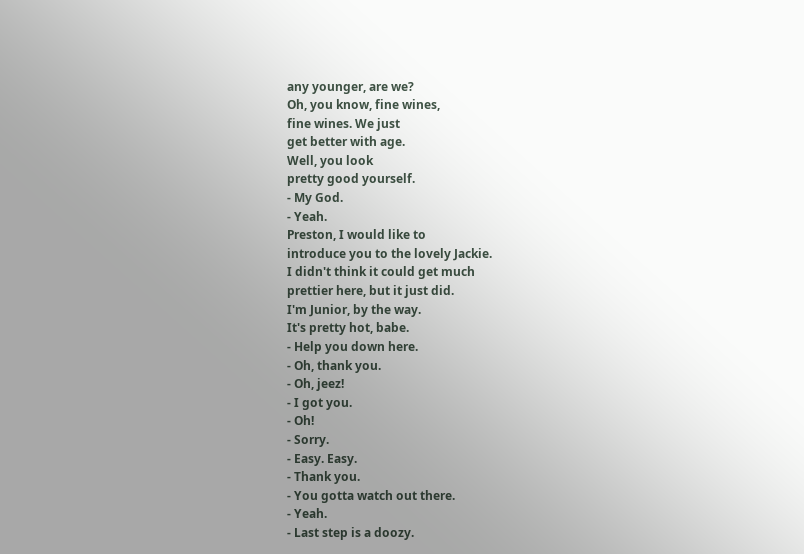any younger, are we?
Oh, you know, fine wines,
fine wines. We just
get better with age.
Well, you look
pretty good yourself.
- My God.
- Yeah.
Preston, I would like to
introduce you to the lovely Jackie.
I didn't think it could get much
prettier here, but it just did.
I'm Junior, by the way.
It's pretty hot, babe.
- Help you down here.
- Oh, thank you.
- Oh, jeez!
- I got you.
- Oh!
- Sorry.
- Easy. Easy.
- Thank you.
- You gotta watch out there.
- Yeah.
- Last step is a doozy.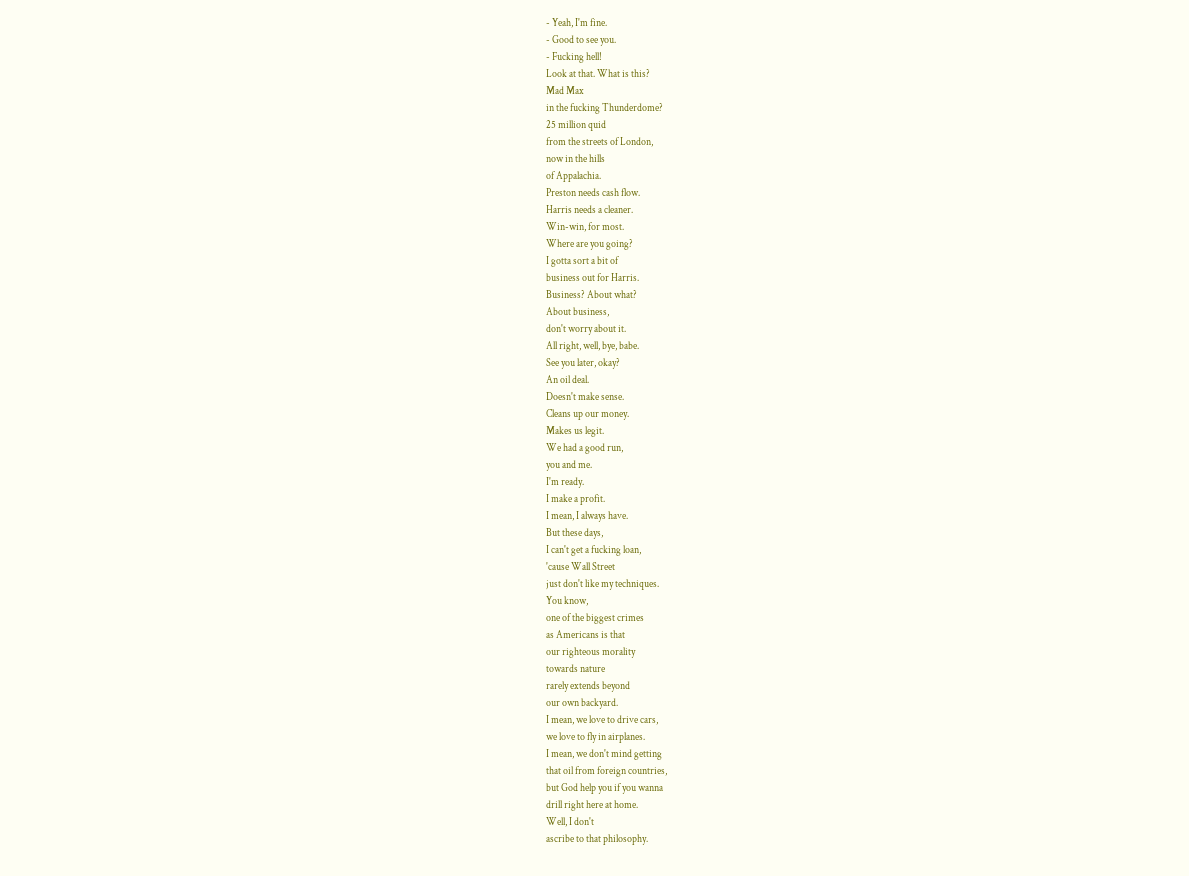- Yeah, I'm fine.
- Good to see you.
- Fucking hell!
Look at that. What is this?
Mad Max
in the fucking Thunderdome?
25 million quid
from the streets of London,
now in the hills
of Appalachia.
Preston needs cash flow.
Harris needs a cleaner.
Win-win, for most.
Where are you going?
I gotta sort a bit of
business out for Harris.
Business? About what?
About business,
don't worry about it.
All right, well, bye, babe.
See you later, okay?
An oil deal.
Doesn't make sense.
Cleans up our money.
Makes us legit.
We had a good run,
you and me.
I'm ready.
I make a profit.
I mean, I always have.
But these days,
I can't get a fucking loan,
'cause Wall Street
just don't like my techniques.
You know,
one of the biggest crimes
as Americans is that
our righteous morality
towards nature
rarely extends beyond
our own backyard.
I mean, we love to drive cars,
we love to fly in airplanes.
I mean, we don't mind getting
that oil from foreign countries,
but God help you if you wanna
drill right here at home.
Well, I don't
ascribe to that philosophy.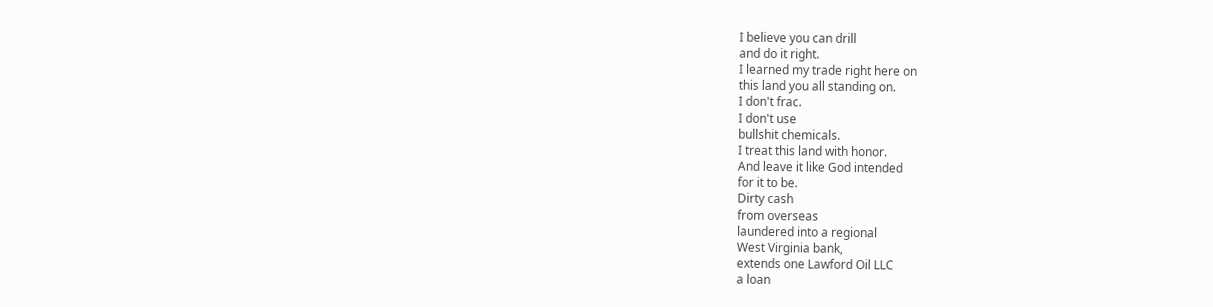I believe you can drill
and do it right.
I learned my trade right here on
this land you all standing on.
I don't frac.
I don't use
bullshit chemicals.
I treat this land with honor.
And leave it like God intended
for it to be.
Dirty cash
from overseas
laundered into a regional
West Virginia bank,
extends one Lawford Oil LLC
a loan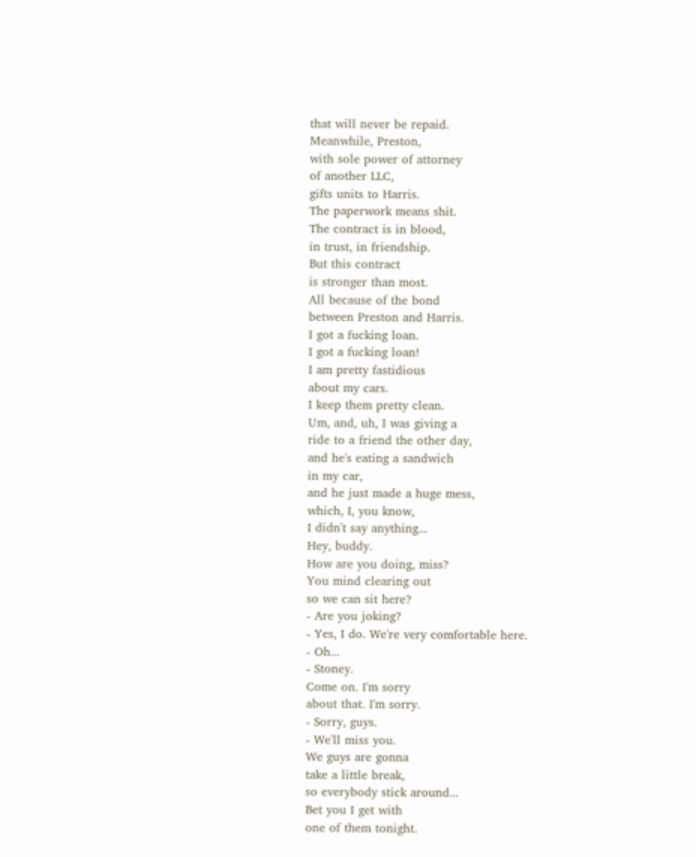that will never be repaid.
Meanwhile, Preston,
with sole power of attorney
of another LLC,
gifts units to Harris.
The paperwork means shit.
The contract is in blood,
in trust, in friendship.
But this contract
is stronger than most.
All because of the bond
between Preston and Harris.
I got a fucking loan.
I got a fucking loan!
I am pretty fastidious
about my cars.
I keep them pretty clean.
Um, and, uh, I was giving a
ride to a friend the other day,
and he's eating a sandwich
in my car,
and he just made a huge mess,
which, I, you know,
I didn't say anything...
Hey, buddy.
How are you doing, miss?
You mind clearing out
so we can sit here?
- Are you joking?
- Yes, I do. We're very comfortable here.
- Oh...
- Stoney.
Come on. I'm sorry
about that. I'm sorry.
- Sorry, guys.
- We'll miss you.
We guys are gonna
take a little break,
so everybody stick around...
Bet you I get with
one of them tonight.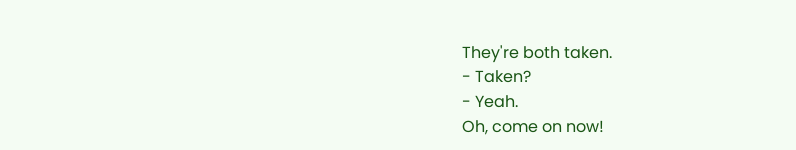They're both taken.
- Taken?
- Yeah.
Oh, come on now!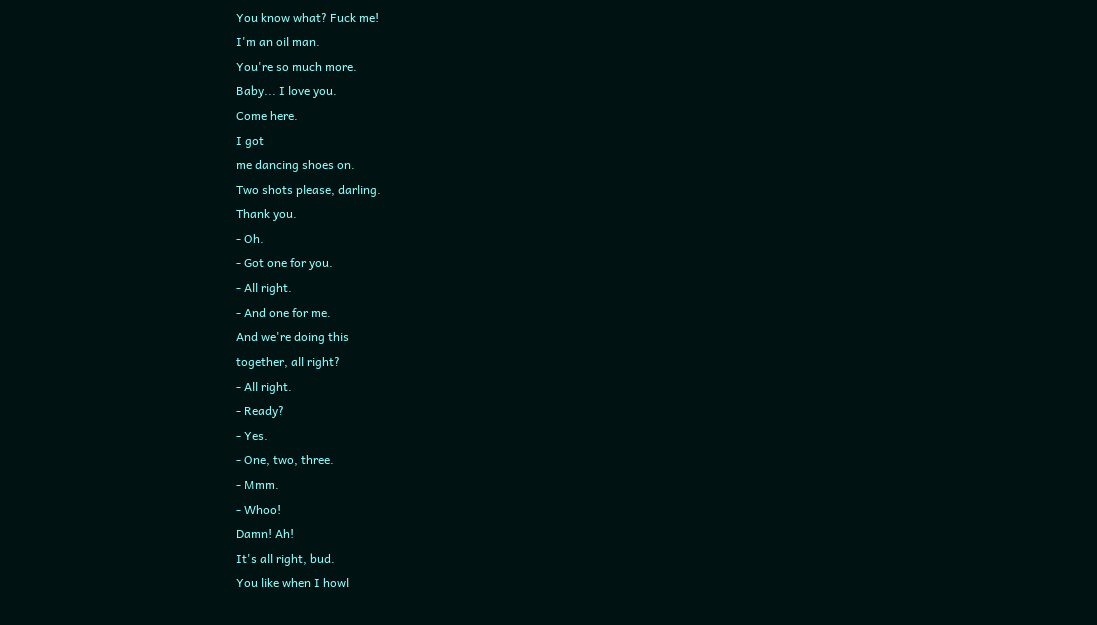You know what? Fuck me!
I'm an oil man.
You're so much more.
Baby... I love you.
Come here.
I got
me dancing shoes on.
Two shots please, darling.
Thank you.
- Oh.
- Got one for you.
- All right.
- And one for me.
And we're doing this
together, all right?
- All right.
- Ready?
- Yes.
- One, two, three.
- Mmm.
- Whoo!
Damn! Ah!
It's all right, bud.
You like when I howl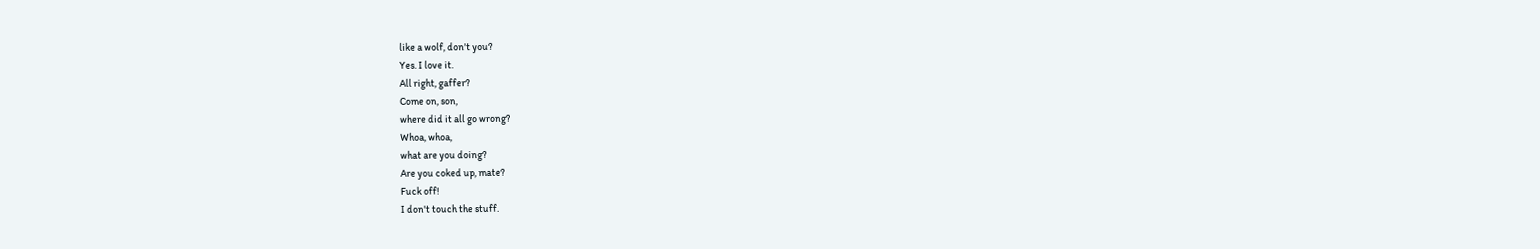like a wolf, don't you?
Yes. I love it.
All right, gaffer?
Come on, son,
where did it all go wrong?
Whoa, whoa,
what are you doing?
Are you coked up, mate?
Fuck off!
I don't touch the stuff.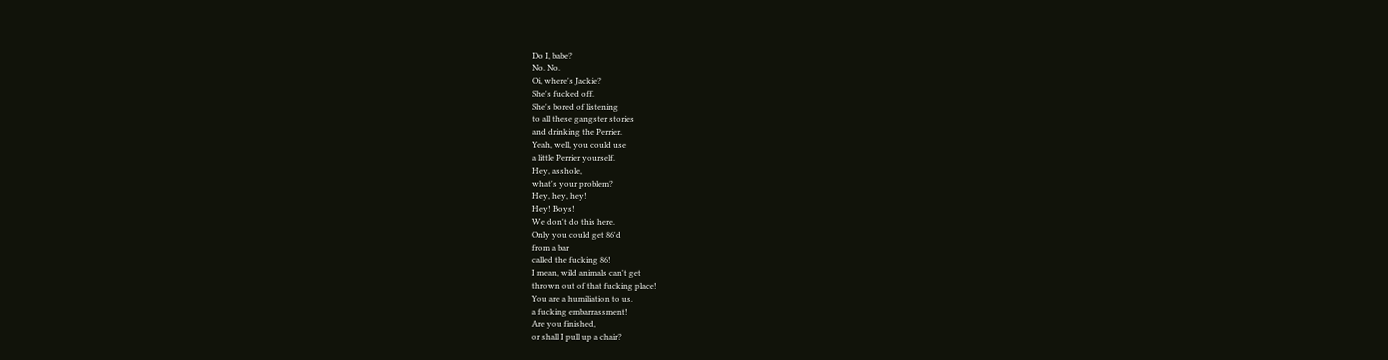Do I, babe?
No. No.
Oi, where's Jackie?
She's fucked off.
She's bored of listening
to all these gangster stories
and drinking the Perrier.
Yeah, well, you could use
a little Perrier yourself.
Hey, asshole,
what's your problem?
Hey, hey, hey!
Hey! Boys!
We don't do this here.
Only you could get 86'd
from a bar
called the fucking 86!
I mean, wild animals can't get
thrown out of that fucking place!
You are a humiliation to us.
a fucking embarrassment!
Are you finished,
or shall I pull up a chair?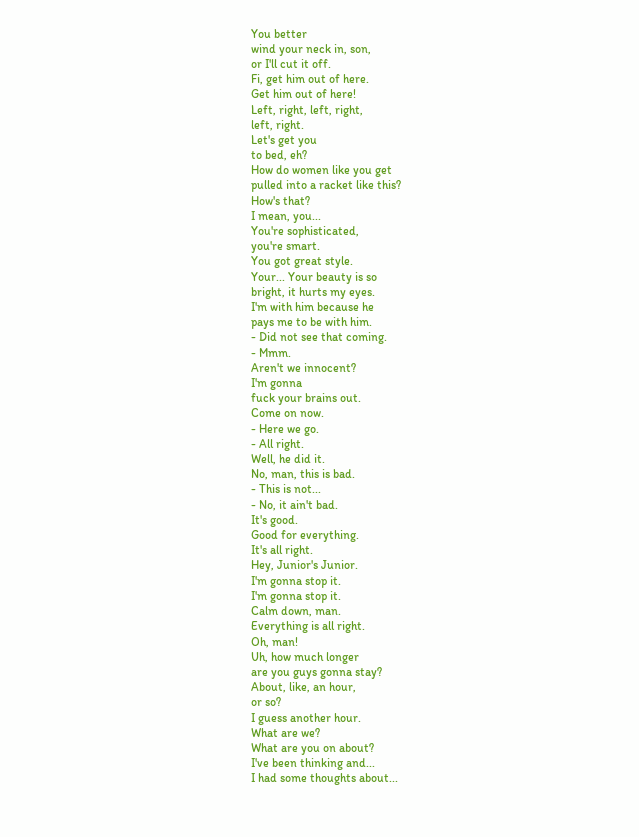You better
wind your neck in, son,
or I'll cut it off.
Fi, get him out of here.
Get him out of here!
Left, right, left, right,
left, right.
Let's get you
to bed, eh?
How do women like you get
pulled into a racket like this?
How's that?
I mean, you...
You're sophisticated,
you're smart.
You got great style.
Your... Your beauty is so
bright, it hurts my eyes.
I'm with him because he
pays me to be with him.
- Did not see that coming.
- Mmm.
Aren't we innocent?
I'm gonna
fuck your brains out.
Come on now.
- Here we go.
- All right.
Well, he did it.
No, man, this is bad.
- This is not...
- No, it ain't bad.
It's good.
Good for everything.
It's all right.
Hey, Junior's Junior.
I'm gonna stop it.
I'm gonna stop it.
Calm down, man.
Everything is all right.
Oh, man!
Uh, how much longer
are you guys gonna stay?
About, like, an hour,
or so?
I guess another hour.
What are we?
What are you on about?
I've been thinking and...
I had some thoughts about...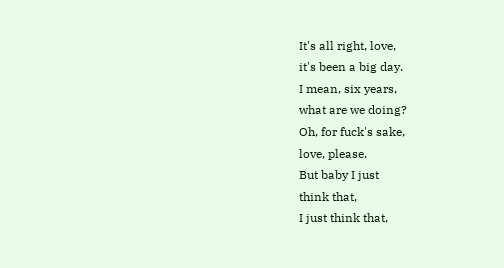It's all right, love,
it's been a big day.
I mean, six years,
what are we doing?
Oh, for fuck's sake,
love, please.
But baby I just
think that,
I just think that,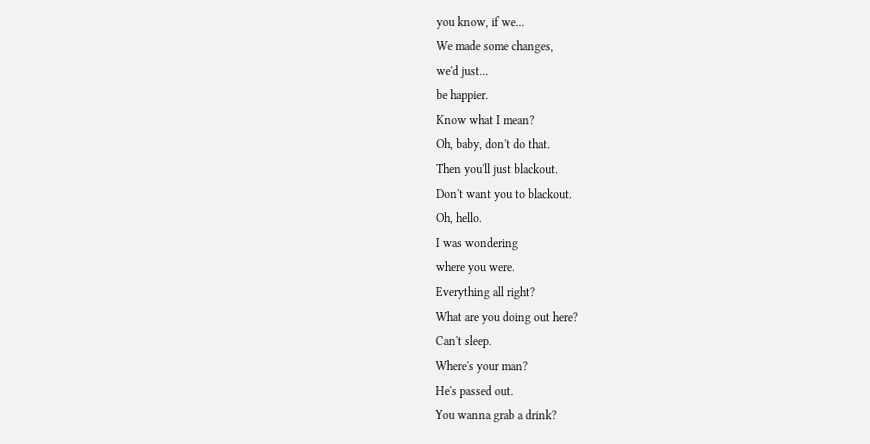you know, if we...
We made some changes,
we'd just...
be happier.
Know what I mean?
Oh, baby, don't do that.
Then you'll just blackout.
Don't want you to blackout.
Oh, hello.
I was wondering
where you were.
Everything all right?
What are you doing out here?
Can't sleep.
Where's your man?
He's passed out.
You wanna grab a drink?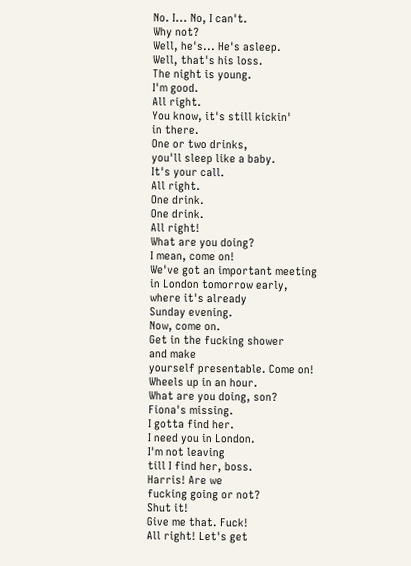No. I... No, I can't.
Why not?
Well, he's... He's asleep.
Well, that's his loss.
The night is young.
I'm good.
All right.
You know, it's still kickin'
in there.
One or two drinks,
you'll sleep like a baby.
It's your call.
All right.
One drink.
One drink.
All right!
What are you doing?
I mean, come on!
We've got an important meeting
in London tomorrow early,
where it's already
Sunday evening.
Now, come on.
Get in the fucking shower
and make
yourself presentable. Come on!
Wheels up in an hour.
What are you doing, son?
Fiona's missing.
I gotta find her.
I need you in London.
I'm not leaving
till I find her, boss.
Harris! Are we
fucking going or not?
Shut it!
Give me that. Fuck!
All right! Let's get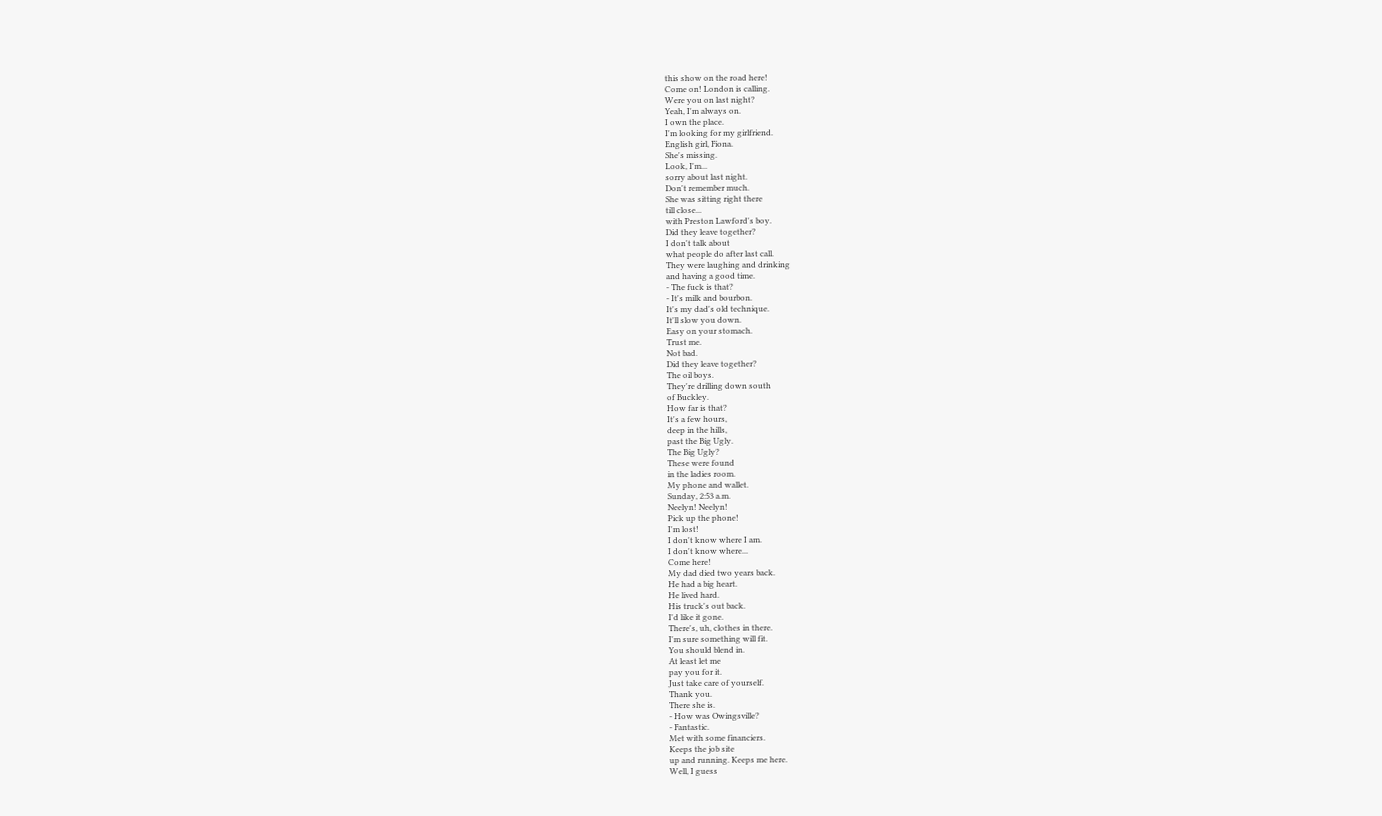this show on the road here!
Come on! London is calling.
Were you on last night?
Yeah, I'm always on.
I own the place.
I'm looking for my girlfriend.
English girl, Fiona.
She's missing.
Look, I'm...
sorry about last night.
Don't remember much.
She was sitting right there
till close...
with Preston Lawford's boy.
Did they leave together?
I don't talk about
what people do after last call.
They were laughing and drinking
and having a good time.
- The fuck is that?
- It's milk and bourbon.
It's my dad's old technique.
It'll slow you down.
Easy on your stomach.
Trust me.
Not bad.
Did they leave together?
The oil boys.
They're drilling down south
of Buckley.
How far is that?
It's a few hours,
deep in the hills,
past the Big Ugly.
The Big Ugly?
These were found
in the ladies room.
My phone and wallet.
Sunday, 2:53 a.m.
Neelyn! Neelyn!
Pick up the phone!
I'm lost!
I don't know where I am.
I don't know where...
Come here!
My dad died two years back.
He had a big heart.
He lived hard.
His truck's out back.
I'd like it gone.
There's, uh, clothes in there.
I'm sure something will fit.
You should blend in.
At least let me
pay you for it.
Just take care of yourself.
Thank you.
There she is.
- How was Owingsville?
- Fantastic.
Met with some financiers.
Keeps the job site
up and running. Keeps me here.
Well, I guess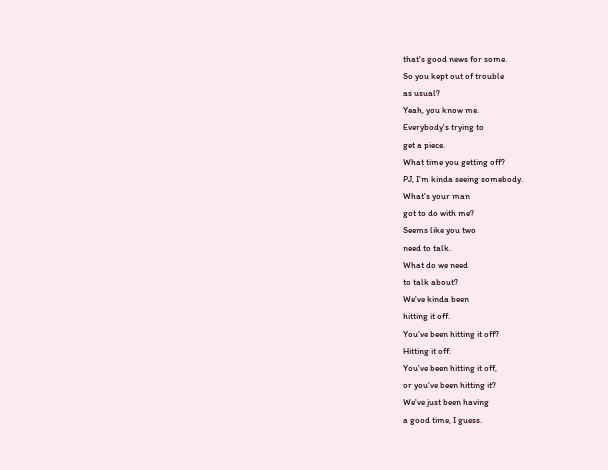that's good news for some.
So you kept out of trouble
as usual?
Yeah, you know me.
Everybody's trying to
get a piece.
What time you getting off?
PJ, I'm kinda seeing somebody.
What's your man
got to do with me?
Seems like you two
need to talk.
What do we need
to talk about?
We've kinda been
hitting it off.
You've been hitting it off?
Hitting it off.
You've been hitting it off,
or you've been hitting it?
We've just been having
a good time, I guess.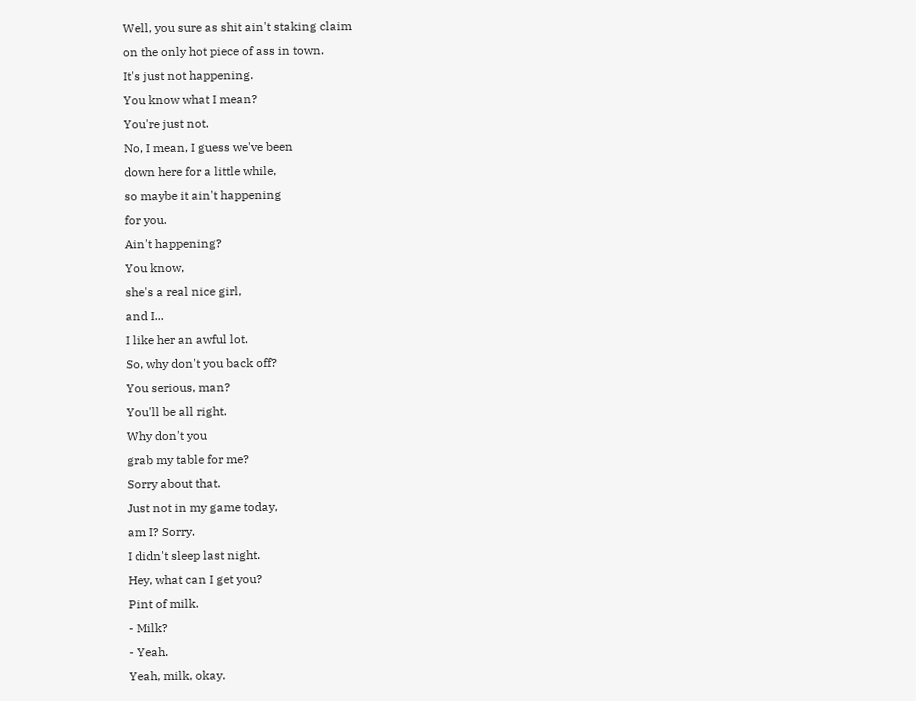Well, you sure as shit ain't staking claim
on the only hot piece of ass in town.
It's just not happening.
You know what I mean?
You're just not.
No, I mean, I guess we've been
down here for a little while,
so maybe it ain't happening
for you.
Ain't happening?
You know,
she's a real nice girl,
and I...
I like her an awful lot.
So, why don't you back off?
You serious, man?
You'll be all right.
Why don't you
grab my table for me?
Sorry about that.
Just not in my game today,
am I? Sorry.
I didn't sleep last night.
Hey, what can I get you?
Pint of milk.
- Milk?
- Yeah.
Yeah, milk, okay.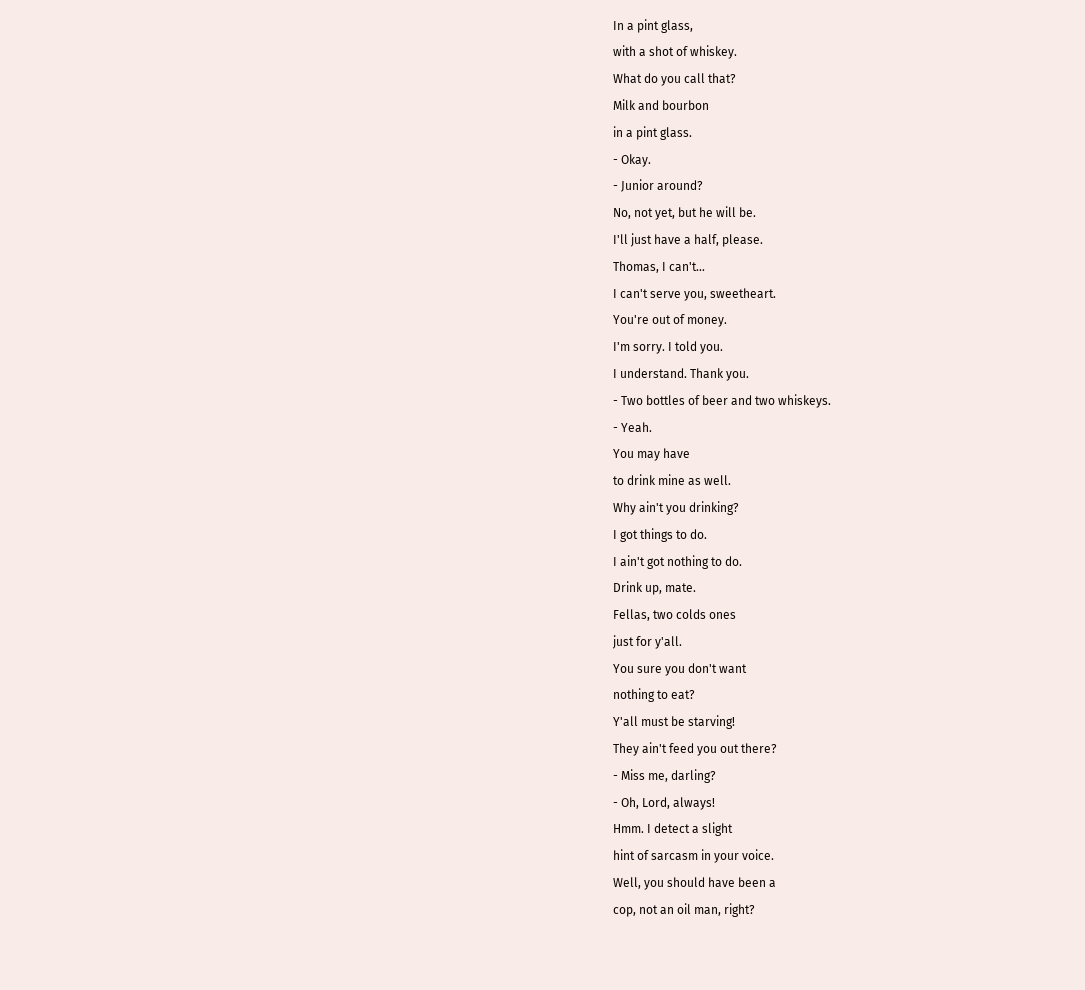In a pint glass,
with a shot of whiskey.
What do you call that?
Milk and bourbon
in a pint glass.
- Okay.
- Junior around?
No, not yet, but he will be.
I'll just have a half, please.
Thomas, I can't...
I can't serve you, sweetheart.
You're out of money.
I'm sorry. I told you.
I understand. Thank you.
- Two bottles of beer and two whiskeys.
- Yeah.
You may have
to drink mine as well.
Why ain't you drinking?
I got things to do.
I ain't got nothing to do.
Drink up, mate.
Fellas, two colds ones
just for y'all.
You sure you don't want
nothing to eat?
Y'all must be starving!
They ain't feed you out there?
- Miss me, darling?
- Oh, Lord, always!
Hmm. I detect a slight
hint of sarcasm in your voice.
Well, you should have been a
cop, not an oil man, right?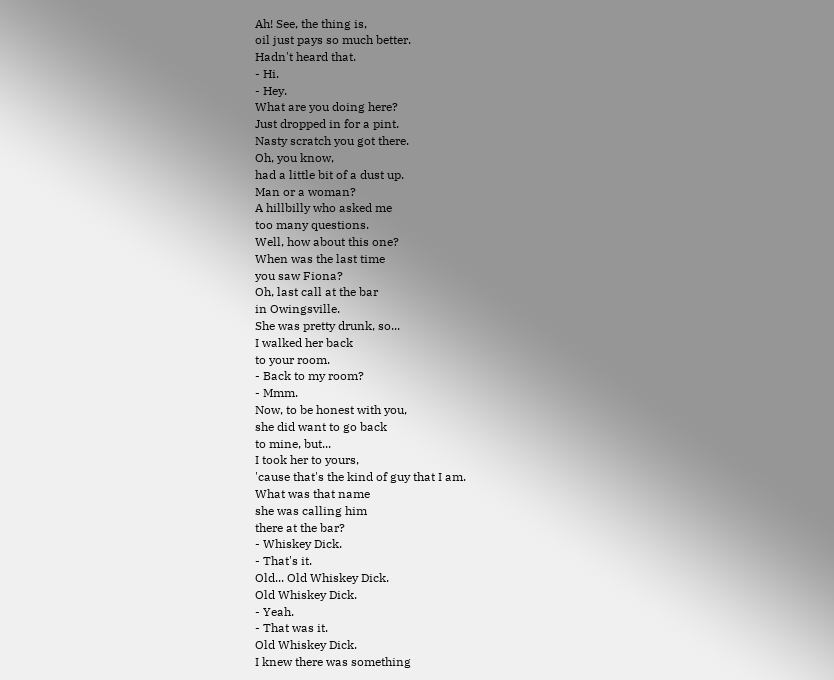Ah! See, the thing is,
oil just pays so much better.
Hadn't heard that.
- Hi.
- Hey.
What are you doing here?
Just dropped in for a pint.
Nasty scratch you got there.
Oh, you know,
had a little bit of a dust up.
Man or a woman?
A hillbilly who asked me
too many questions.
Well, how about this one?
When was the last time
you saw Fiona?
Oh, last call at the bar
in Owingsville.
She was pretty drunk, so...
I walked her back
to your room.
- Back to my room?
- Mmm.
Now, to be honest with you,
she did want to go back
to mine, but...
I took her to yours,
'cause that's the kind of guy that I am.
What was that name
she was calling him
there at the bar?
- Whiskey Dick.
- That's it.
Old... Old Whiskey Dick.
Old Whiskey Dick.
- Yeah.
- That was it.
Old Whiskey Dick.
I knew there was something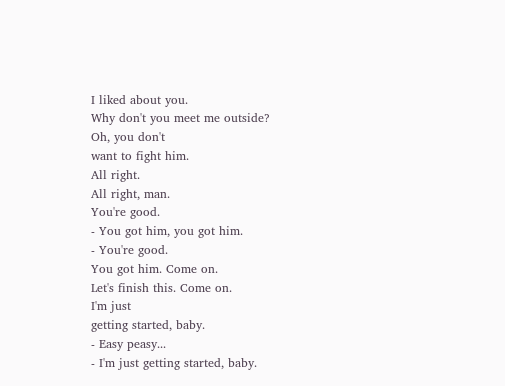I liked about you.
Why don't you meet me outside?
Oh, you don't
want to fight him.
All right.
All right, man.
You're good.
- You got him, you got him.
- You're good.
You got him. Come on.
Let's finish this. Come on.
I'm just
getting started, baby.
- Easy peasy...
- I'm just getting started, baby.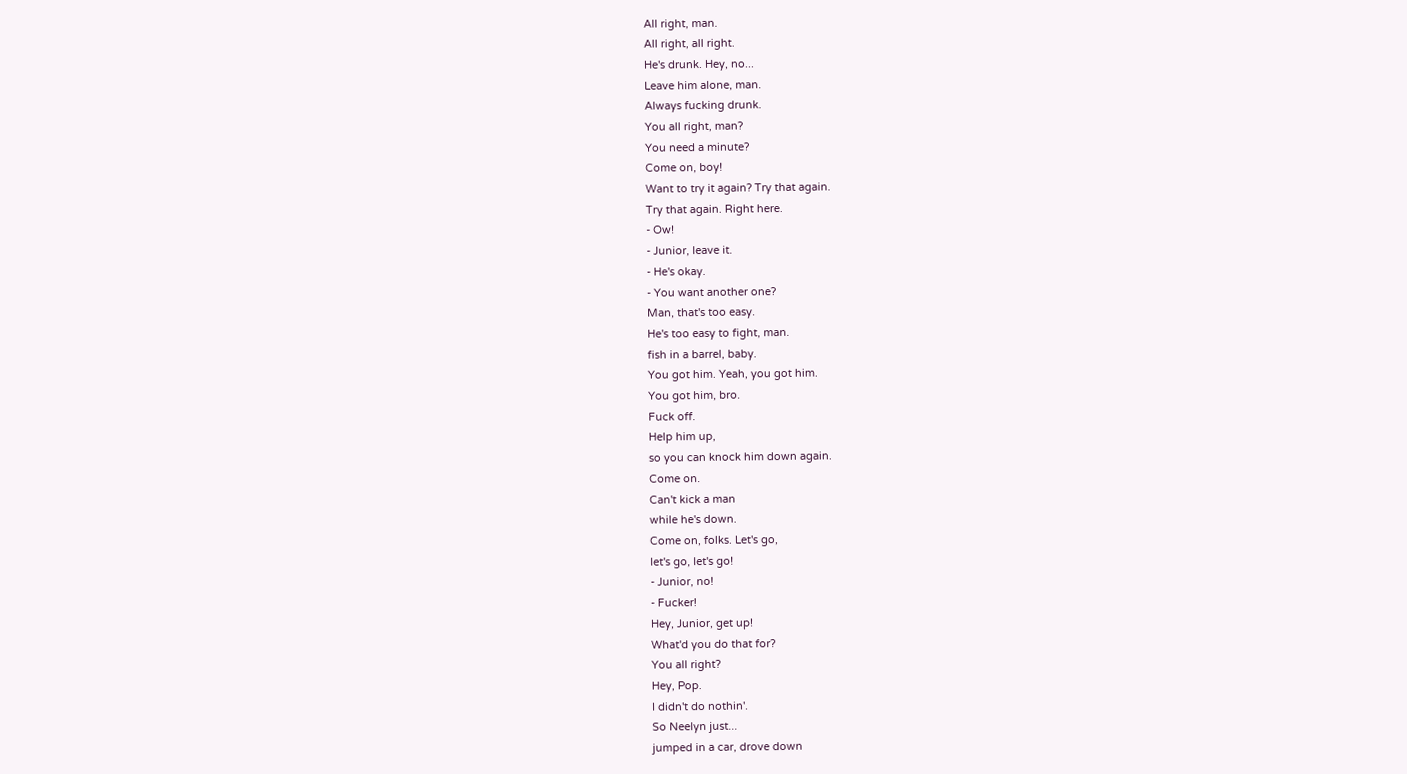All right, man.
All right, all right.
He's drunk. Hey, no...
Leave him alone, man.
Always fucking drunk.
You all right, man?
You need a minute?
Come on, boy!
Want to try it again? Try that again.
Try that again. Right here.
- Ow!
- Junior, leave it.
- He's okay.
- You want another one?
Man, that's too easy.
He's too easy to fight, man.
fish in a barrel, baby.
You got him. Yeah, you got him.
You got him, bro.
Fuck off.
Help him up,
so you can knock him down again.
Come on.
Can't kick a man
while he's down.
Come on, folks. Let's go,
let's go, let's go!
- Junior, no!
- Fucker!
Hey, Junior, get up!
What'd you do that for?
You all right?
Hey, Pop.
I didn't do nothin'.
So Neelyn just...
jumped in a car, drove down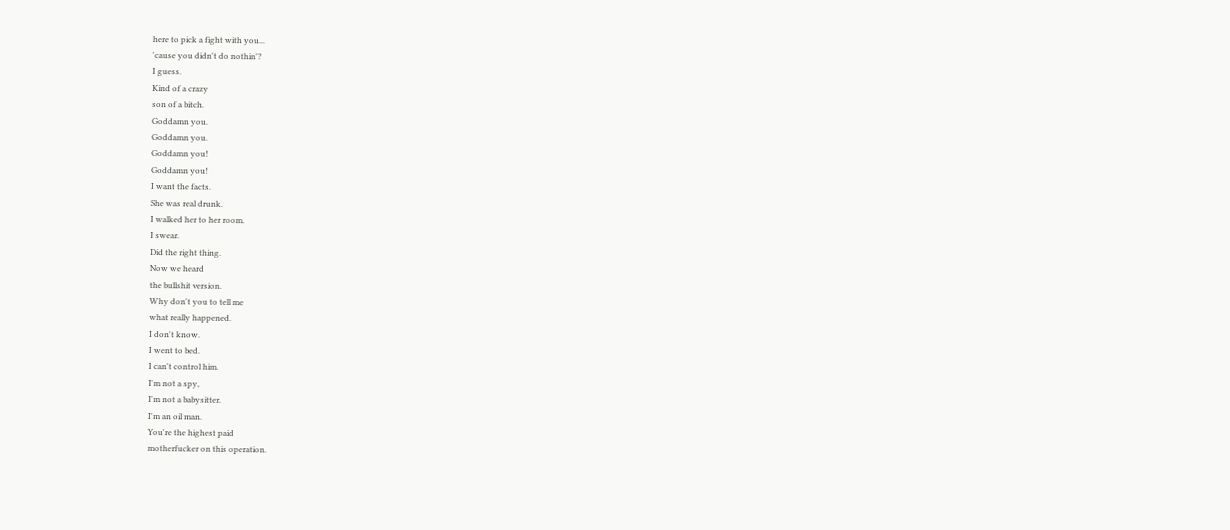here to pick a fight with you...
'cause you didn't do nothin'?
I guess.
Kind of a crazy
son of a bitch.
Goddamn you.
Goddamn you.
Goddamn you!
Goddamn you!
I want the facts.
She was real drunk.
I walked her to her room.
I swear.
Did the right thing.
Now we heard
the bullshit version.
Why don't you to tell me
what really happened.
I don't know.
I went to bed.
I can't control him.
I'm not a spy,
I'm not a babysitter.
I'm an oil man.
You're the highest paid
motherfucker on this operation.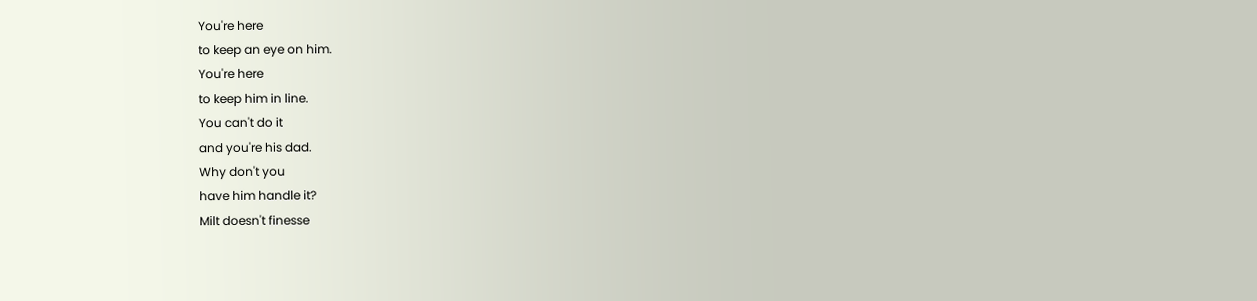You're here
to keep an eye on him.
You're here
to keep him in line.
You can't do it
and you're his dad.
Why don't you
have him handle it?
Milt doesn't finesse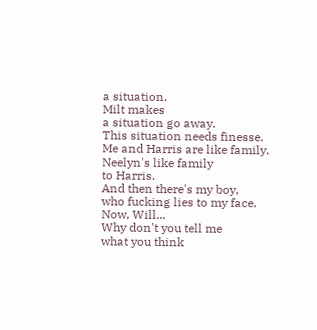a situation.
Milt makes
a situation go away.
This situation needs finesse.
Me and Harris are like family.
Neelyn's like family
to Harris.
And then there's my boy,
who fucking lies to my face.
Now, Will...
Why don't you tell me
what you think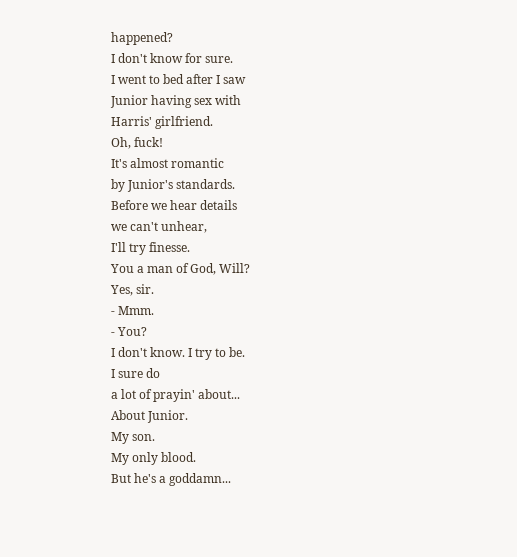happened?
I don't know for sure.
I went to bed after I saw
Junior having sex with
Harris' girlfriend.
Oh, fuck!
It's almost romantic
by Junior's standards.
Before we hear details
we can't unhear,
I'll try finesse.
You a man of God, Will?
Yes, sir.
- Mmm.
- You?
I don't know. I try to be.
I sure do
a lot of prayin' about...
About Junior.
My son.
My only blood.
But he's a goddamn...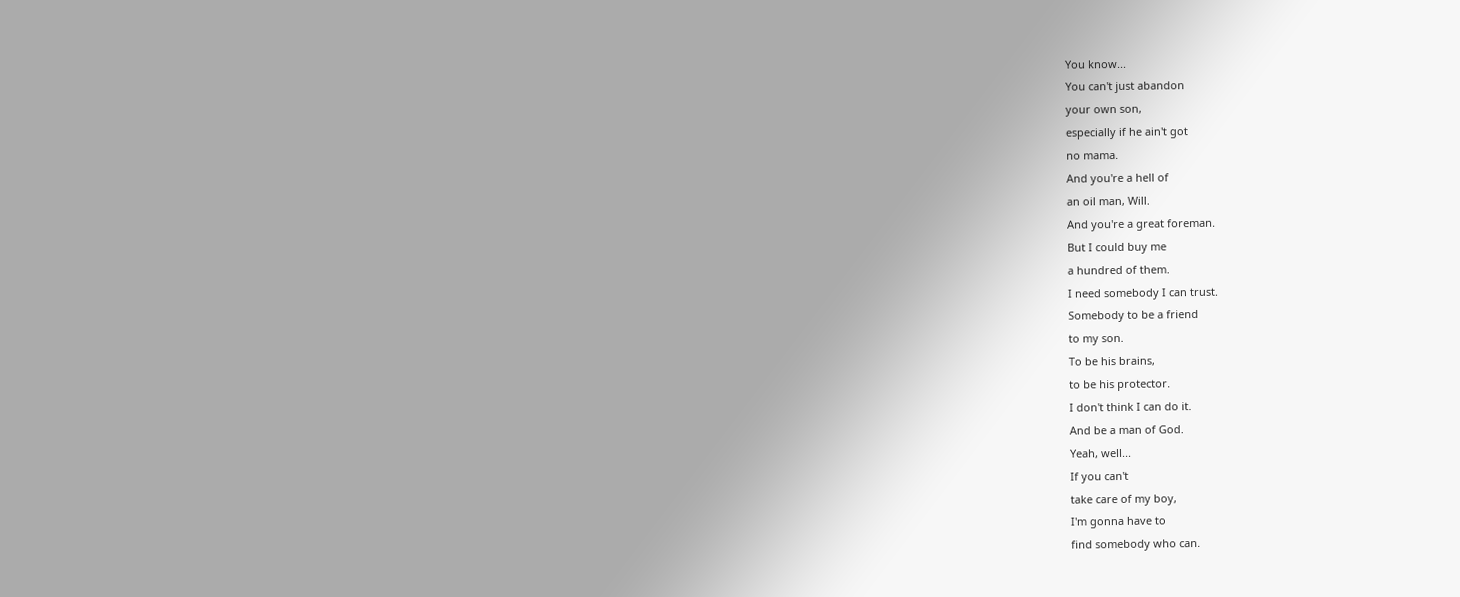You know...
You can't just abandon
your own son,
especially if he ain't got
no mama.
And you're a hell of
an oil man, Will.
And you're a great foreman.
But I could buy me
a hundred of them.
I need somebody I can trust.
Somebody to be a friend
to my son.
To be his brains,
to be his protector.
I don't think I can do it.
And be a man of God.
Yeah, well...
If you can't
take care of my boy,
I'm gonna have to
find somebody who can.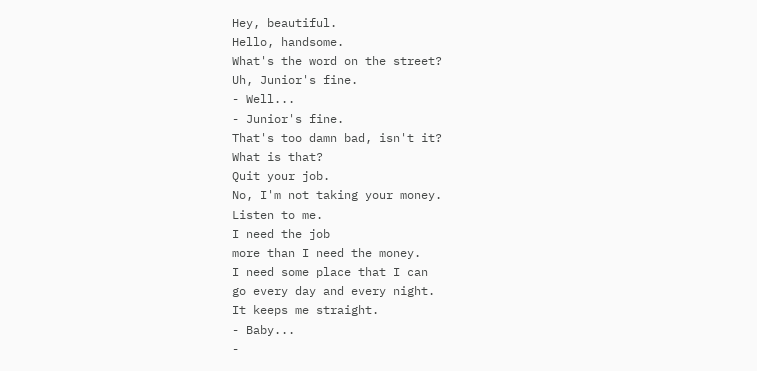Hey, beautiful.
Hello, handsome.
What's the word on the street?
Uh, Junior's fine.
- Well...
- Junior's fine.
That's too damn bad, isn't it?
What is that?
Quit your job.
No, I'm not taking your money.
Listen to me.
I need the job
more than I need the money.
I need some place that I can
go every day and every night.
It keeps me straight.
- Baby...
-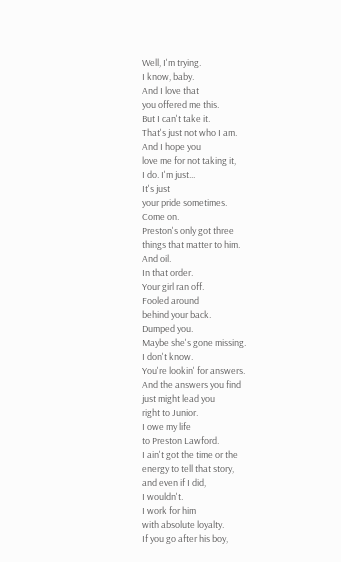Well, I'm trying.
I know, baby.
And I love that
you offered me this.
But I can't take it.
That's just not who I am.
And I hope you
love me for not taking it,
I do. I'm just...
It's just
your pride sometimes.
Come on.
Preston's only got three
things that matter to him.
And oil.
In that order.
Your girl ran off.
Fooled around
behind your back.
Dumped you.
Maybe she's gone missing.
I don't know.
You're lookin' for answers.
And the answers you find
just might lead you
right to Junior.
I owe my life
to Preston Lawford.
I ain't got the time or the
energy to tell that story,
and even if I did,
I wouldn't.
I work for him
with absolute loyalty.
If you go after his boy,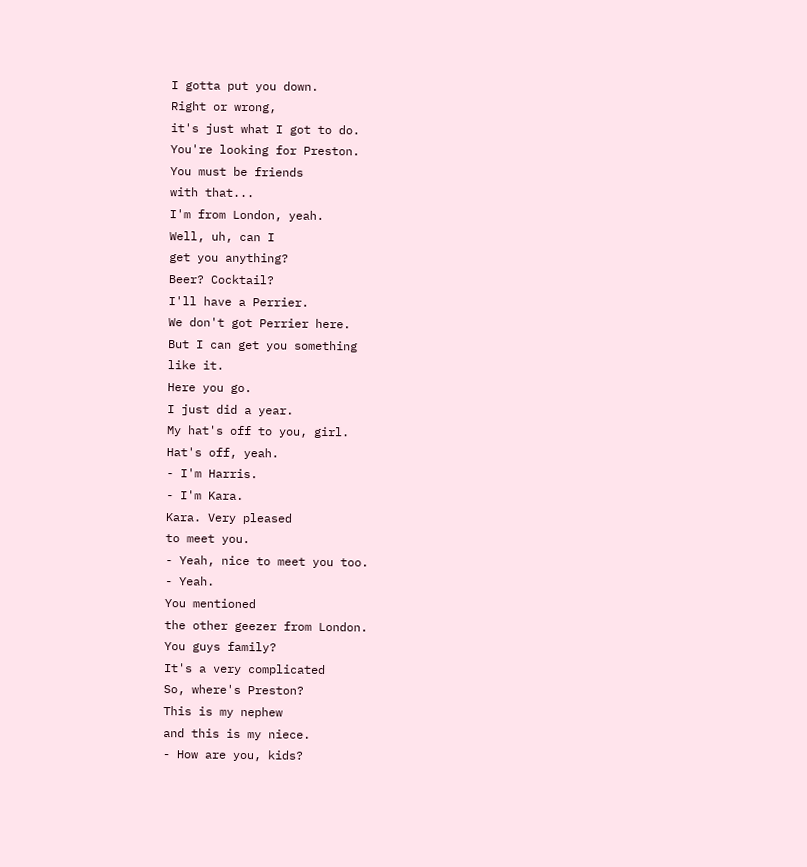I gotta put you down.
Right or wrong,
it's just what I got to do.
You're looking for Preston.
You must be friends
with that...
I'm from London, yeah.
Well, uh, can I
get you anything?
Beer? Cocktail?
I'll have a Perrier.
We don't got Perrier here.
But I can get you something
like it.
Here you go.
I just did a year.
My hat's off to you, girl.
Hat's off, yeah.
- I'm Harris.
- I'm Kara.
Kara. Very pleased
to meet you.
- Yeah, nice to meet you too.
- Yeah.
You mentioned
the other geezer from London.
You guys family?
It's a very complicated
So, where's Preston?
This is my nephew
and this is my niece.
- How are you, kids?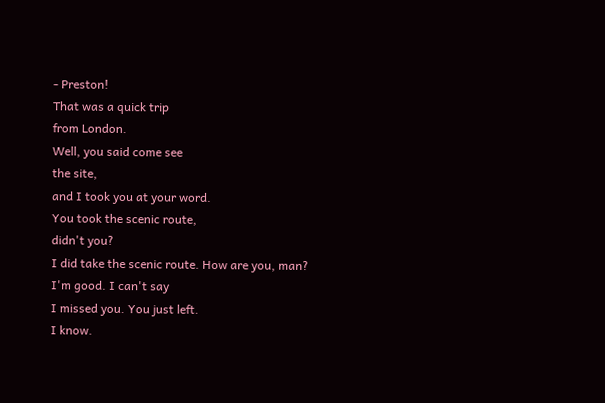- Preston!
That was a quick trip
from London.
Well, you said come see
the site,
and I took you at your word.
You took the scenic route,
didn't you?
I did take the scenic route. How are you, man?
I'm good. I can't say
I missed you. You just left.
I know.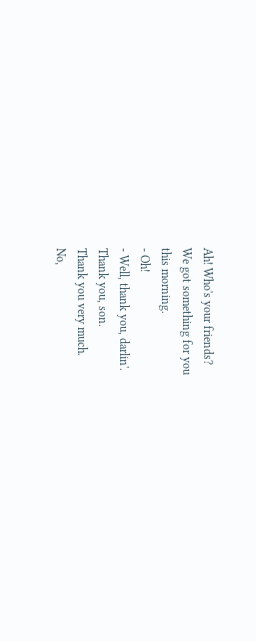Ah! Who's your friends?
We got something for you
this morning.
- Oh!
- Well, thank you, darlin'.
Thank you, son.
Thank you very much.
No,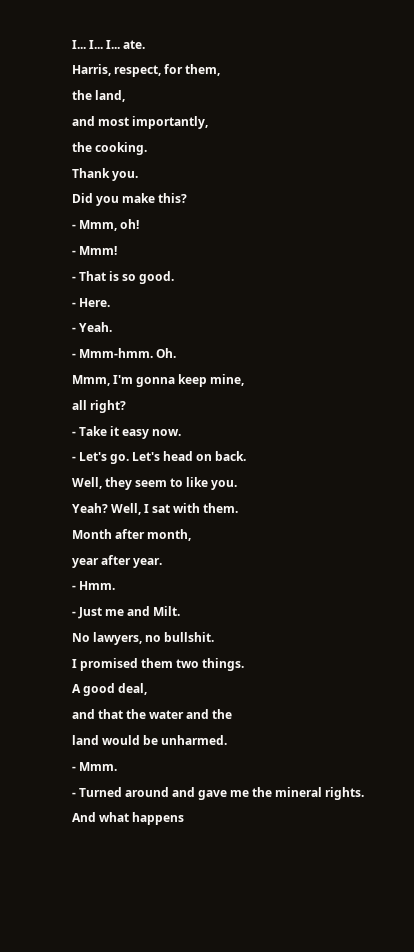I... I... I... ate.
Harris, respect, for them,
the land,
and most importantly,
the cooking.
Thank you.
Did you make this?
- Mmm, oh!
- Mmm!
- That is so good.
- Here.
- Yeah.
- Mmm-hmm. Oh.
Mmm, I'm gonna keep mine,
all right?
- Take it easy now.
- Let's go. Let's head on back.
Well, they seem to like you.
Yeah? Well, I sat with them.
Month after month,
year after year.
- Hmm.
- Just me and Milt.
No lawyers, no bullshit.
I promised them two things.
A good deal,
and that the water and the
land would be unharmed.
- Mmm.
- Turned around and gave me the mineral rights.
And what happens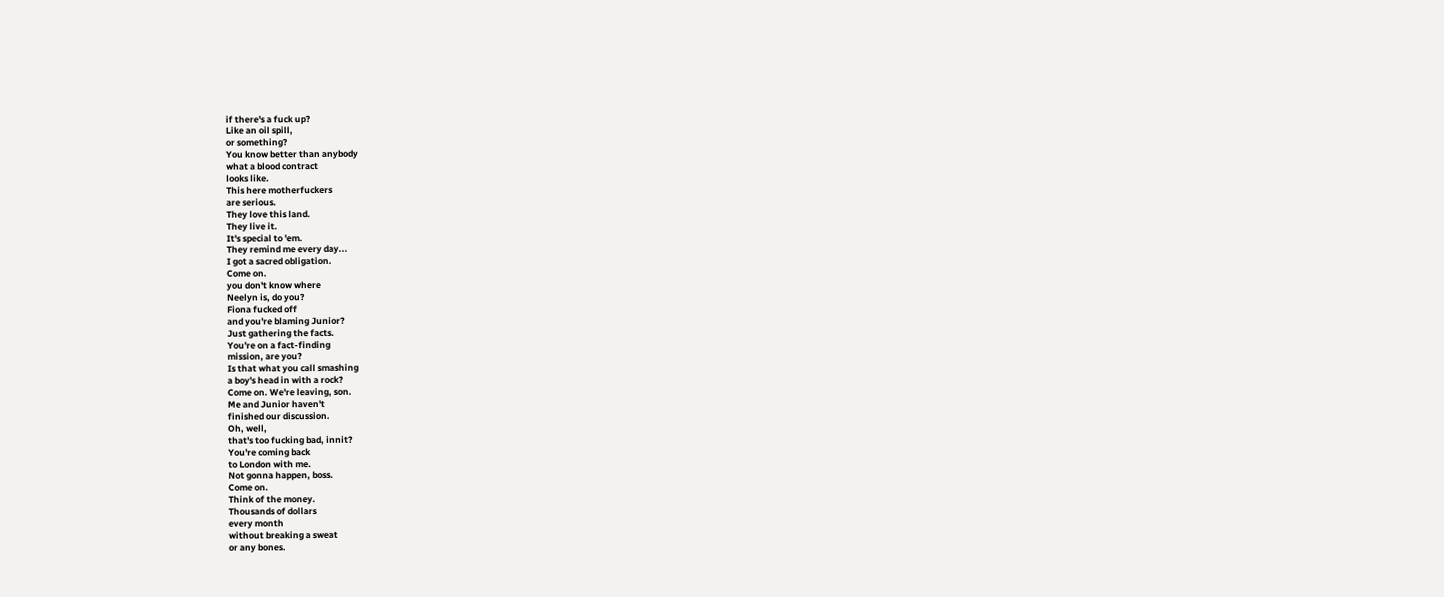if there's a fuck up?
Like an oil spill,
or something?
You know better than anybody
what a blood contract
looks like.
This here motherfuckers
are serious.
They love this land.
They live it.
It's special to 'em.
They remind me every day...
I got a sacred obligation.
Come on.
you don't know where
Neelyn is, do you?
Fiona fucked off
and you're blaming Junior?
Just gathering the facts.
You're on a fact-finding
mission, are you?
Is that what you call smashing
a boy's head in with a rock?
Come on. We're leaving, son.
Me and Junior haven't
finished our discussion.
Oh, well,
that's too fucking bad, innit?
You're coming back
to London with me.
Not gonna happen, boss.
Come on.
Think of the money.
Thousands of dollars
every month
without breaking a sweat
or any bones.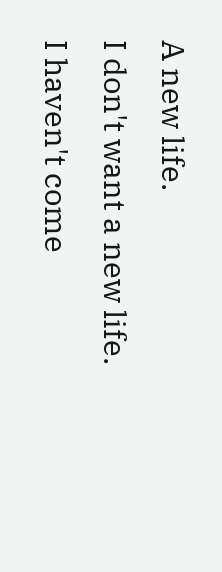A new life.
I don't want a new life.
I haven't come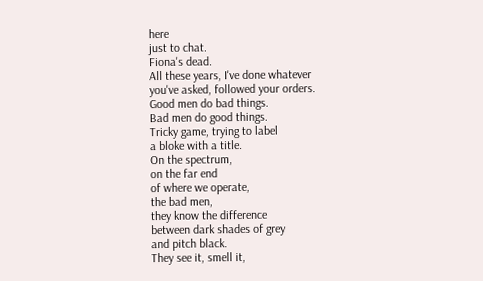here
just to chat.
Fiona's dead.
All these years, I've done whatever
you've asked, followed your orders.
Good men do bad things.
Bad men do good things.
Tricky game, trying to label
a bloke with a title.
On the spectrum,
on the far end
of where we operate,
the bad men,
they know the difference
between dark shades of grey
and pitch black.
They see it, smell it,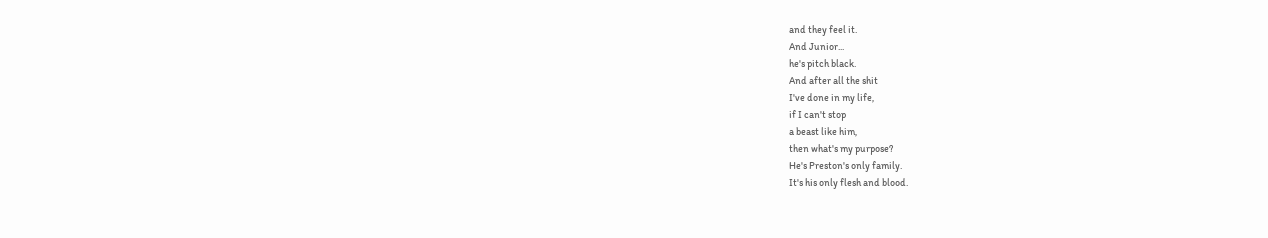and they feel it.
And Junior...
he's pitch black.
And after all the shit
I've done in my life,
if I can't stop
a beast like him,
then what's my purpose?
He's Preston's only family.
It's his only flesh and blood.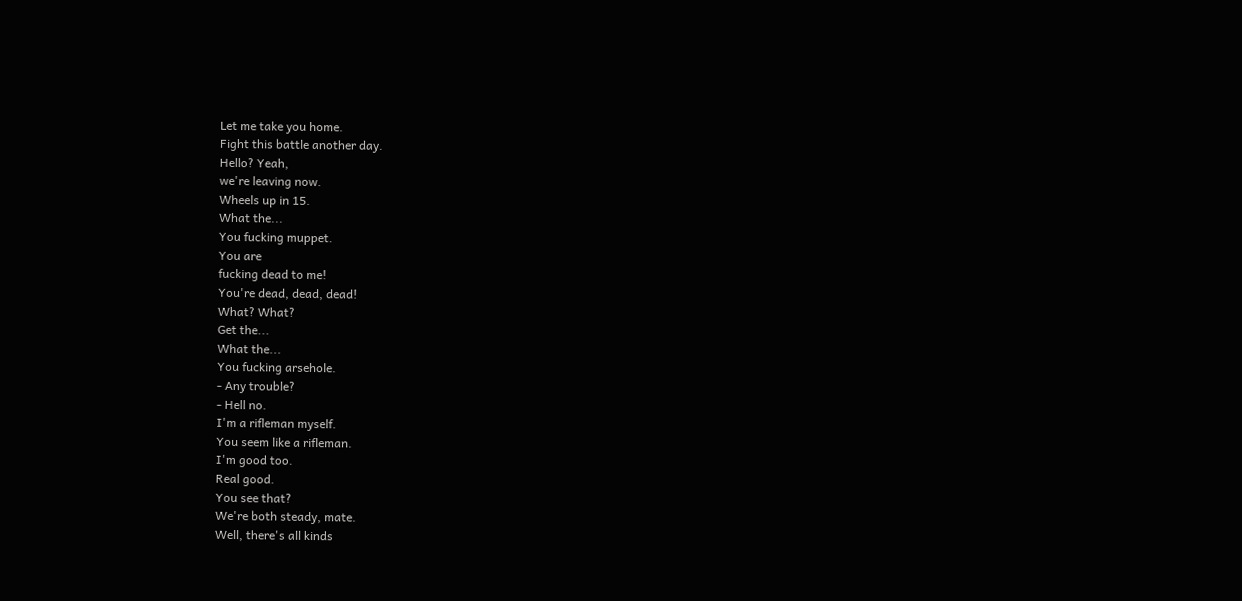Let me take you home.
Fight this battle another day.
Hello? Yeah,
we're leaving now.
Wheels up in 15.
What the...
You fucking muppet.
You are
fucking dead to me!
You're dead, dead, dead!
What? What?
Get the...
What the...
You fucking arsehole.
- Any trouble?
- Hell no.
I'm a rifleman myself.
You seem like a rifleman.
I'm good too.
Real good.
You see that?
We're both steady, mate.
Well, there's all kinds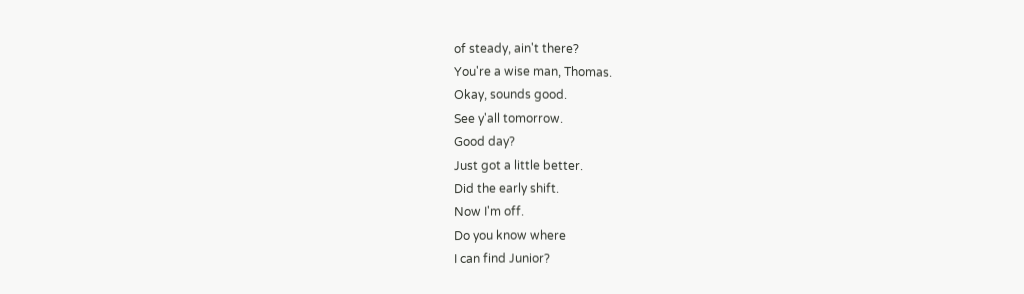of steady, ain't there?
You're a wise man, Thomas.
Okay, sounds good.
See y'all tomorrow.
Good day?
Just got a little better.
Did the early shift.
Now I'm off.
Do you know where
I can find Junior?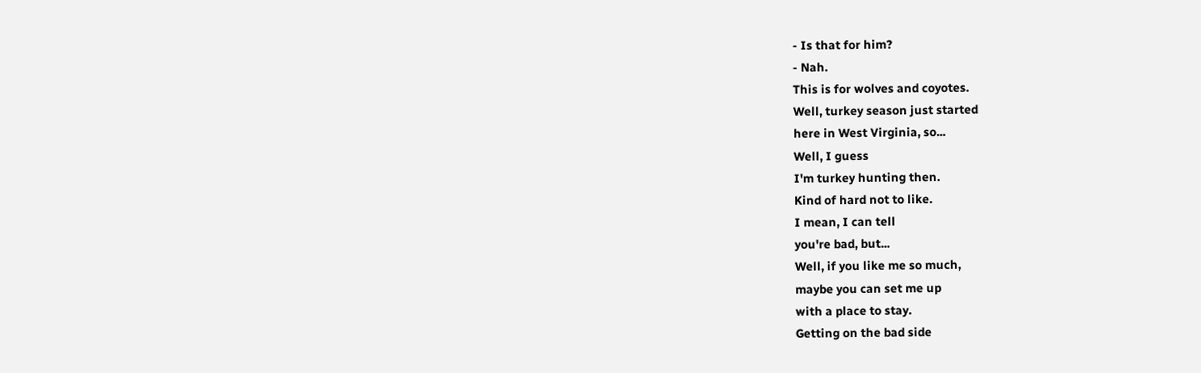- Is that for him?
- Nah.
This is for wolves and coyotes.
Well, turkey season just started
here in West Virginia, so...
Well, I guess
I'm turkey hunting then.
Kind of hard not to like.
I mean, I can tell
you're bad, but...
Well, if you like me so much,
maybe you can set me up
with a place to stay.
Getting on the bad side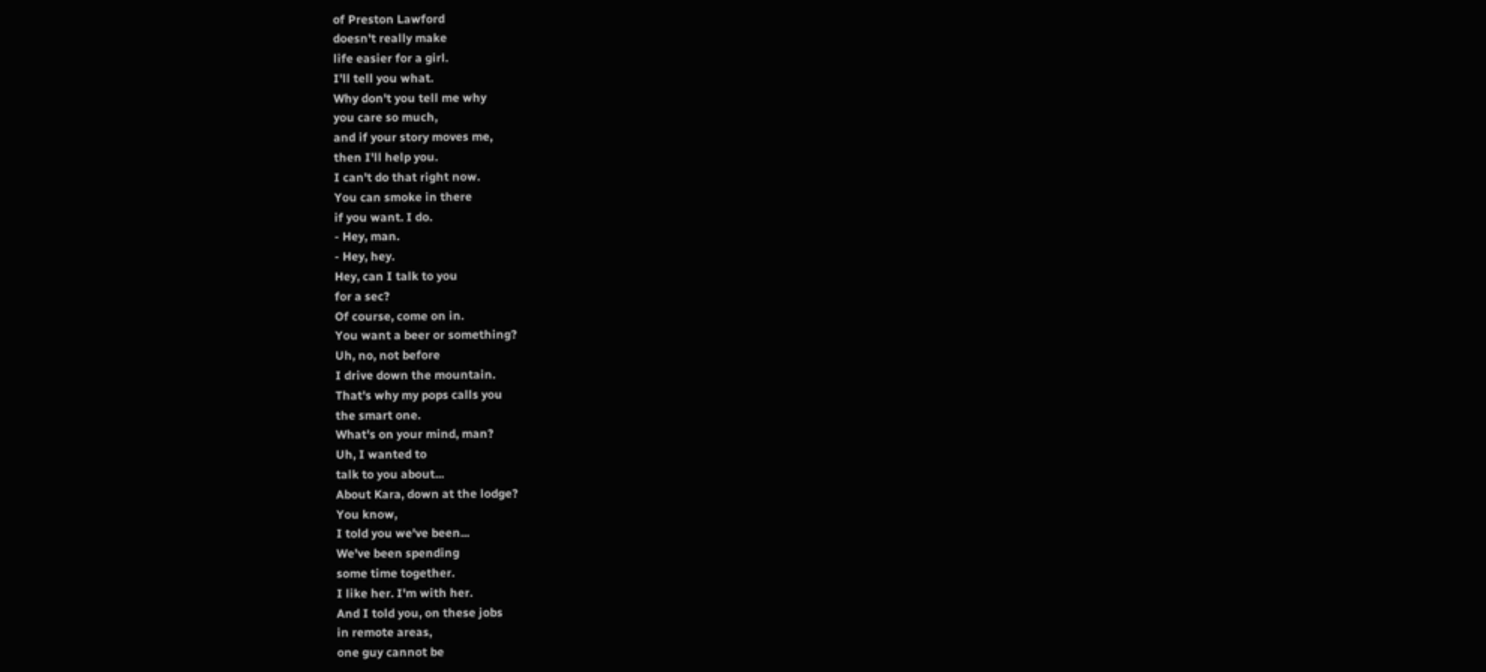of Preston Lawford
doesn't really make
life easier for a girl.
I'll tell you what.
Why don't you tell me why
you care so much,
and if your story moves me,
then I'll help you.
I can't do that right now.
You can smoke in there
if you want. I do.
- Hey, man.
- Hey, hey.
Hey, can I talk to you
for a sec?
Of course, come on in.
You want a beer or something?
Uh, no, not before
I drive down the mountain.
That's why my pops calls you
the smart one.
What's on your mind, man?
Uh, I wanted to
talk to you about...
About Kara, down at the lodge?
You know,
I told you we've been...
We've been spending
some time together.
I like her. I'm with her.
And I told you, on these jobs
in remote areas,
one guy cannot be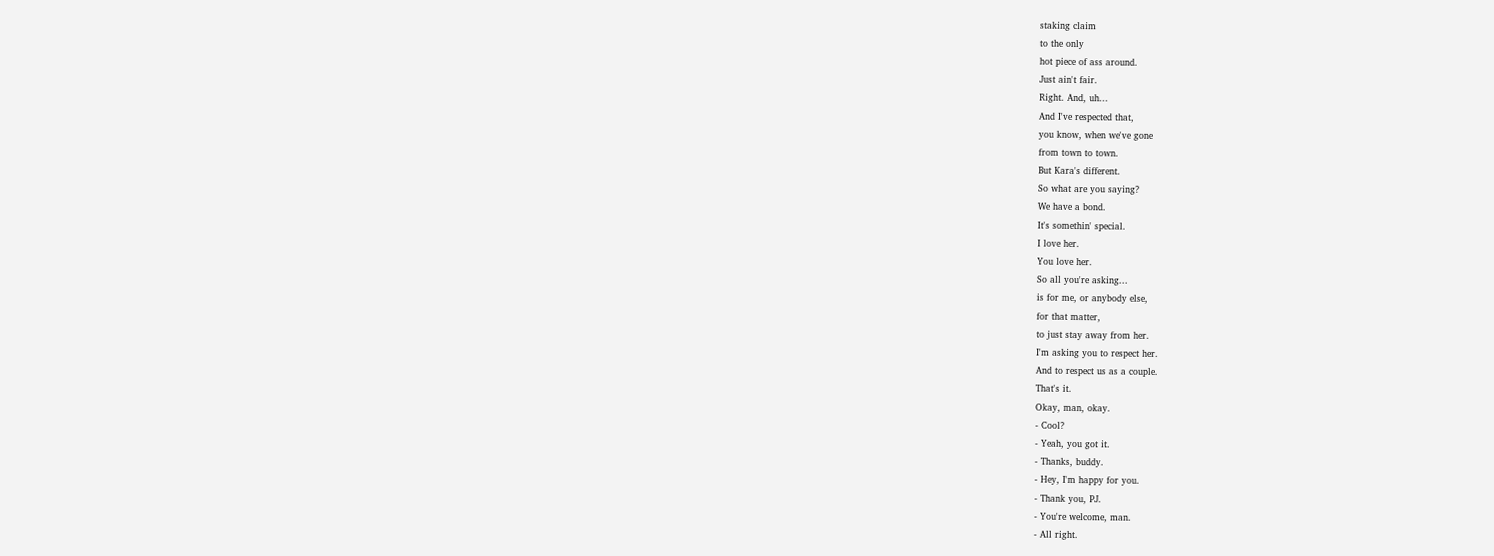staking claim
to the only
hot piece of ass around.
Just ain't fair.
Right. And, uh...
And I've respected that,
you know, when we've gone
from town to town.
But Kara's different.
So what are you saying?
We have a bond.
It's somethin' special.
I love her.
You love her.
So all you're asking...
is for me, or anybody else,
for that matter,
to just stay away from her.
I'm asking you to respect her.
And to respect us as a couple.
That's it.
Okay, man, okay.
- Cool?
- Yeah, you got it.
- Thanks, buddy.
- Hey, I'm happy for you.
- Thank you, PJ.
- You're welcome, man.
- All right.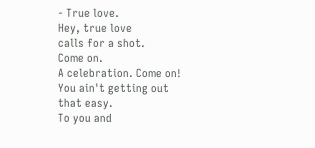- True love.
Hey, true love
calls for a shot.
Come on.
A celebration. Come on!
You ain't getting out
that easy.
To you and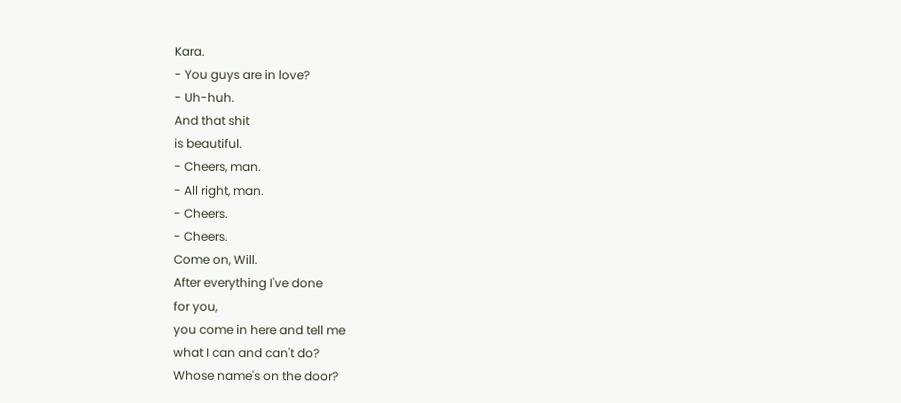Kara.
- You guys are in love?
- Uh-huh.
And that shit
is beautiful.
- Cheers, man.
- All right, man.
- Cheers.
- Cheers.
Come on, Will.
After everything I've done
for you,
you come in here and tell me
what I can and can't do?
Whose name's on the door?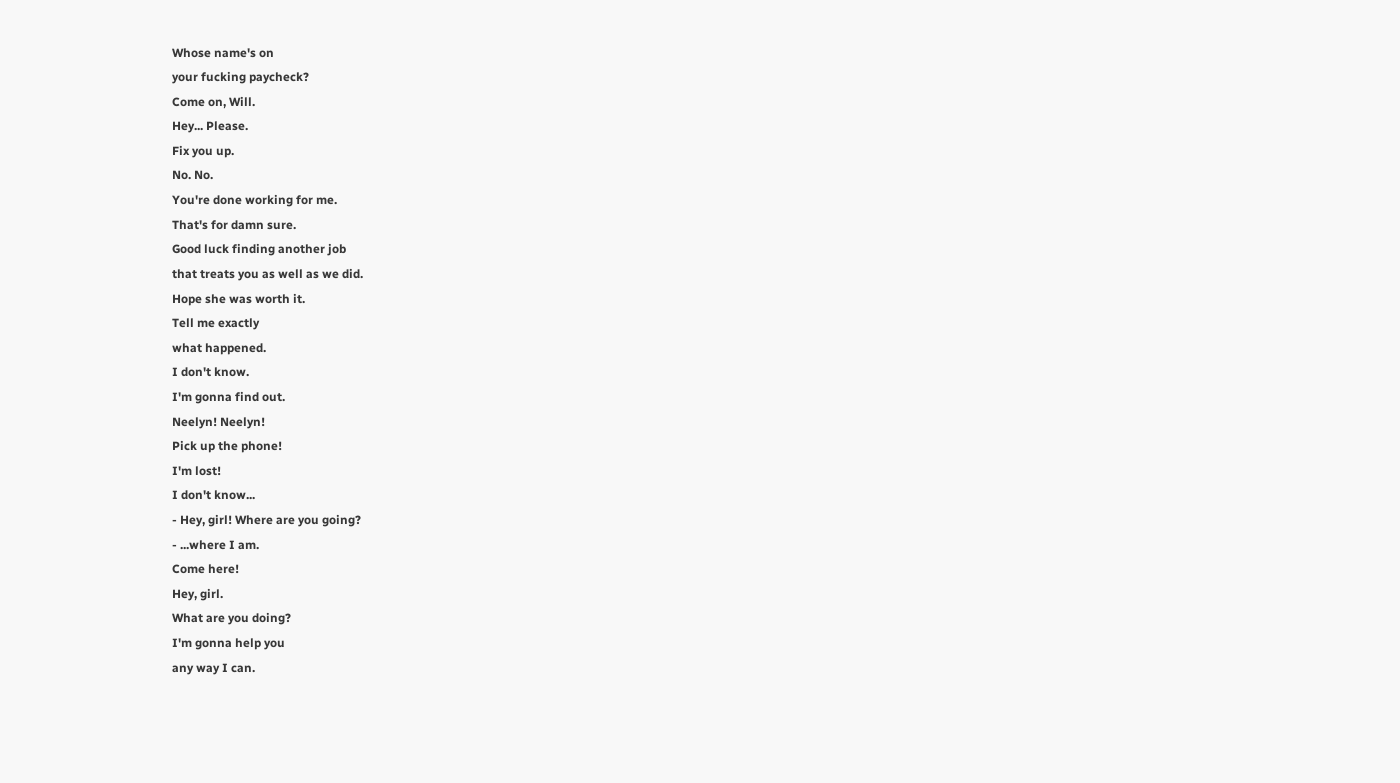Whose name's on
your fucking paycheck?
Come on, Will.
Hey... Please.
Fix you up.
No. No.
You're done working for me.
That's for damn sure.
Good luck finding another job
that treats you as well as we did.
Hope she was worth it.
Tell me exactly
what happened.
I don't know.
I'm gonna find out.
Neelyn! Neelyn!
Pick up the phone!
I'm lost!
I don't know...
- Hey, girl! Where are you going?
- ...where I am.
Come here!
Hey, girl.
What are you doing?
I'm gonna help you
any way I can.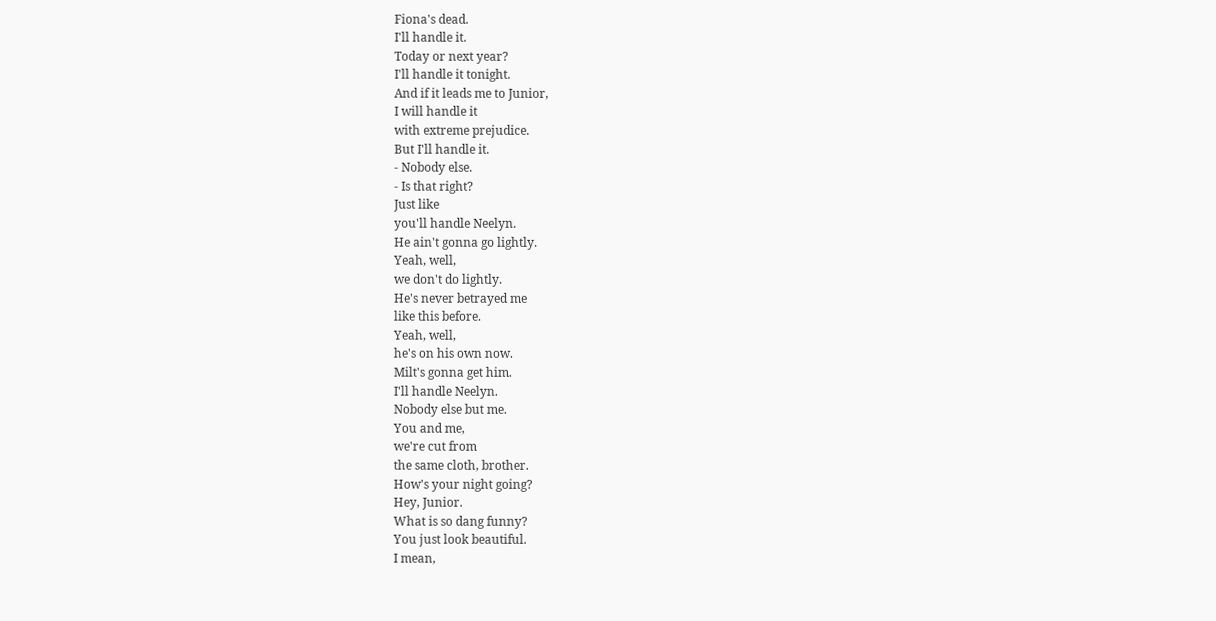Fiona's dead.
I'll handle it.
Today or next year?
I'll handle it tonight.
And if it leads me to Junior,
I will handle it
with extreme prejudice.
But I'll handle it.
- Nobody else.
- Is that right?
Just like
you'll handle Neelyn.
He ain't gonna go lightly.
Yeah, well,
we don't do lightly.
He's never betrayed me
like this before.
Yeah, well,
he's on his own now.
Milt's gonna get him.
I'll handle Neelyn.
Nobody else but me.
You and me,
we're cut from
the same cloth, brother.
How's your night going?
Hey, Junior.
What is so dang funny?
You just look beautiful.
I mean,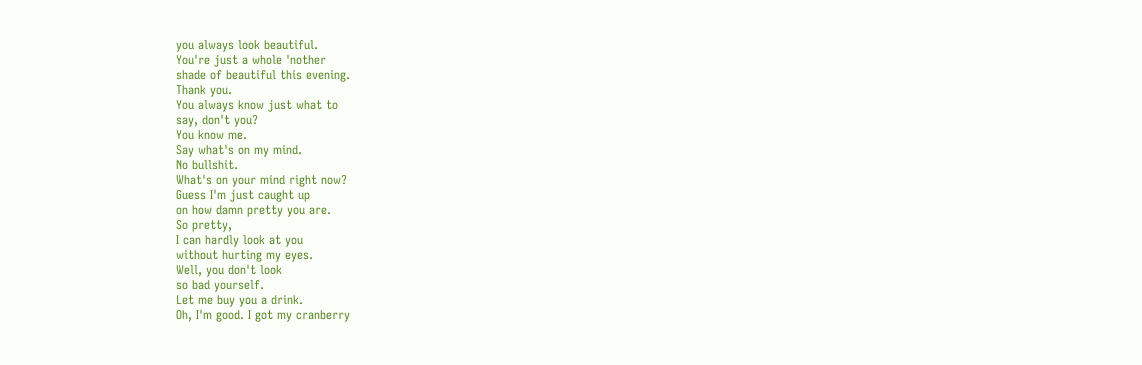you always look beautiful.
You're just a whole 'nother
shade of beautiful this evening.
Thank you.
You always know just what to
say, don't you?
You know me.
Say what's on my mind.
No bullshit.
What's on your mind right now?
Guess I'm just caught up
on how damn pretty you are.
So pretty,
I can hardly look at you
without hurting my eyes.
Well, you don't look
so bad yourself.
Let me buy you a drink.
Oh, I'm good. I got my cranberry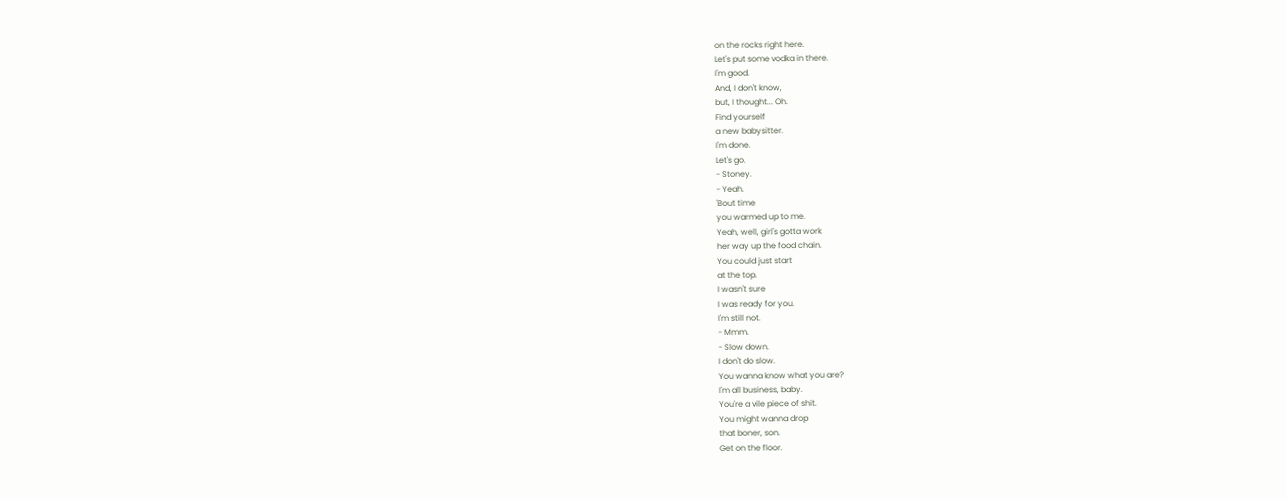on the rocks right here.
Let's put some vodka in there.
I'm good.
And, I don't know,
but, I thought... Oh.
Find yourself
a new babysitter.
I'm done.
Let's go.
- Stoney.
- Yeah.
'Bout time
you warmed up to me.
Yeah, well, girl's gotta work
her way up the food chain.
You could just start
at the top.
I wasn't sure
I was ready for you.
I'm still not.
- Mmm.
- Slow down.
I don't do slow.
You wanna know what you are?
I'm all business, baby.
You're a vile piece of shit.
You might wanna drop
that boner, son.
Get on the floor.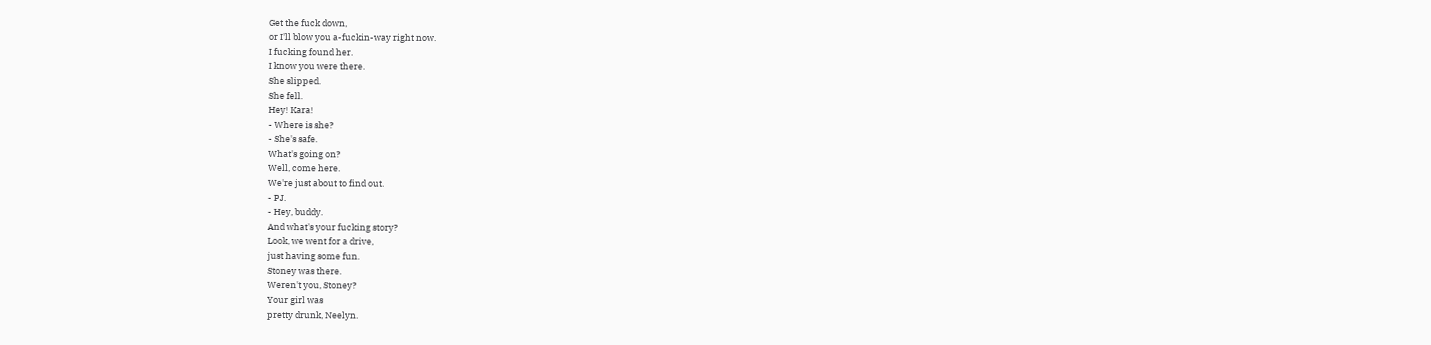Get the fuck down,
or I'll blow you a-fuckin-way right now.
I fucking found her.
I know you were there.
She slipped.
She fell.
Hey! Kara!
- Where is she?
- She's safe.
What's going on?
Well, come here.
We're just about to find out.
- PJ.
- Hey, buddy.
And what's your fucking story?
Look, we went for a drive,
just having some fun.
Stoney was there.
Weren't you, Stoney?
Your girl was
pretty drunk, Neelyn.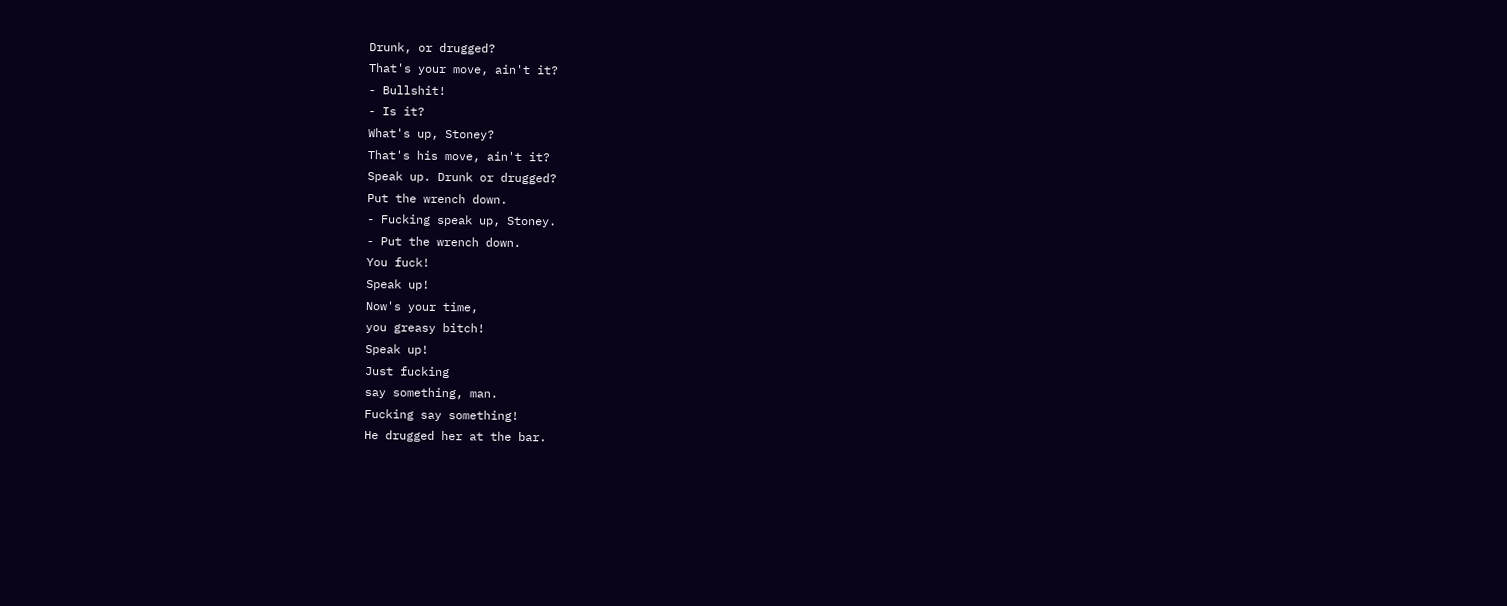Drunk, or drugged?
That's your move, ain't it?
- Bullshit!
- Is it?
What's up, Stoney?
That's his move, ain't it?
Speak up. Drunk or drugged?
Put the wrench down.
- Fucking speak up, Stoney.
- Put the wrench down.
You fuck!
Speak up!
Now's your time,
you greasy bitch!
Speak up!
Just fucking
say something, man.
Fucking say something!
He drugged her at the bar.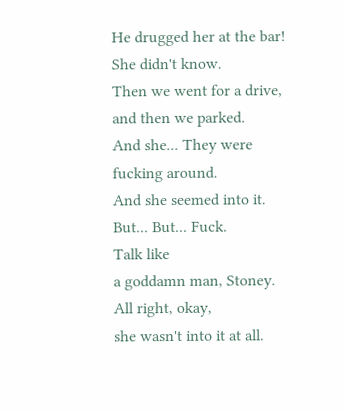He drugged her at the bar!
She didn't know.
Then we went for a drive,
and then we parked.
And she... They were
fucking around.
And she seemed into it.
But... But... Fuck.
Talk like
a goddamn man, Stoney.
All right, okay,
she wasn't into it at all.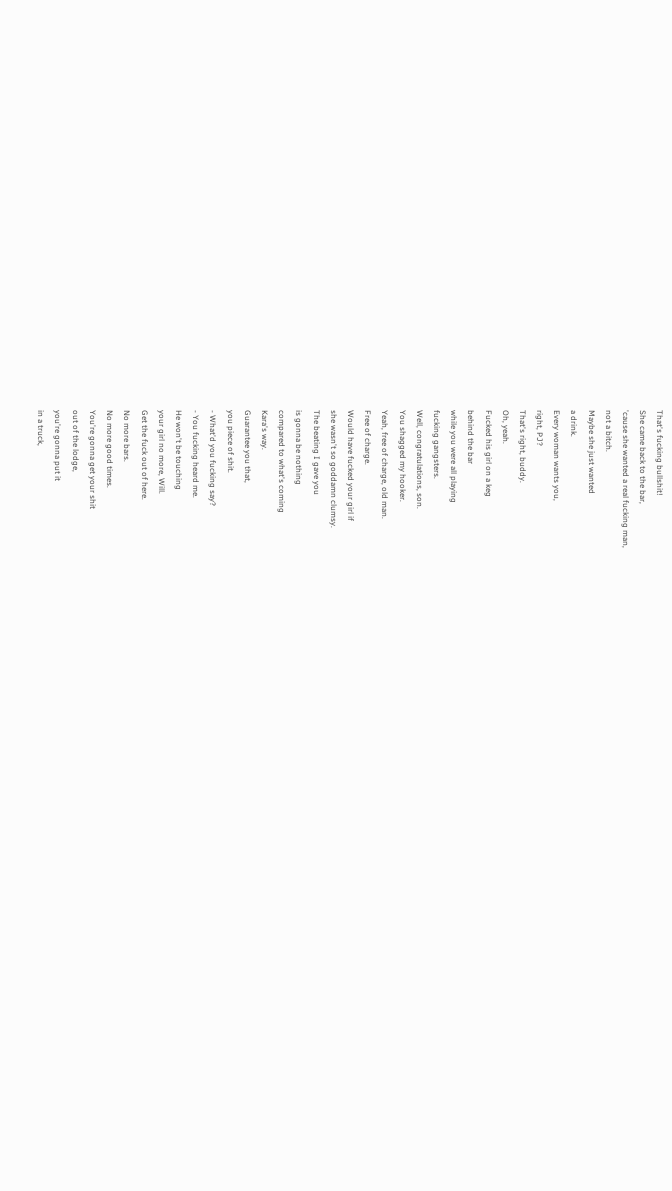That's fucking bullshit!
She came back to the bar,
'cause she wanted a real fucking man,
not a bitch.
Maybe she just wanted
a drink.
Every woman wants you,
right, PJ?
That's right, buddy.
Oh, yeah.
Fucked his girl on a keg
behind the bar
while you were all playing
fucking gangsters.
Well, congratulations, son.
You shagged my hooker.
Yeah, free of charge, old man.
Free of charge.
Would have fucked your girl if
she wasn't so goddamn clumsy.
The beating I gave you
is gonna be nothing
compared to what's coming
Kara's way.
Guarantee you that,
you piece of shit.
- What'd you fucking say?
- You fucking heard me.
He won't be touching
your girl no more, Will.
Get the fuck out of here.
No more bars.
No more good times.
You're gonna get your shit
out of the lodge,
you're gonna put it
in a truck,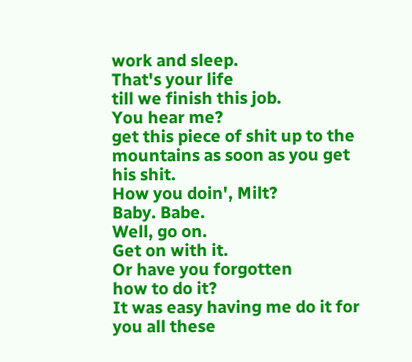work and sleep.
That's your life
till we finish this job.
You hear me?
get this piece of shit up to the
mountains as soon as you get his shit.
How you doin', Milt?
Baby. Babe.
Well, go on.
Get on with it.
Or have you forgotten
how to do it?
It was easy having me do it for
you all these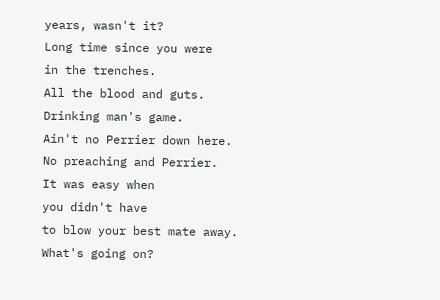years, wasn't it?
Long time since you were
in the trenches.
All the blood and guts.
Drinking man's game.
Ain't no Perrier down here.
No preaching and Perrier.
It was easy when
you didn't have
to blow your best mate away.
What's going on?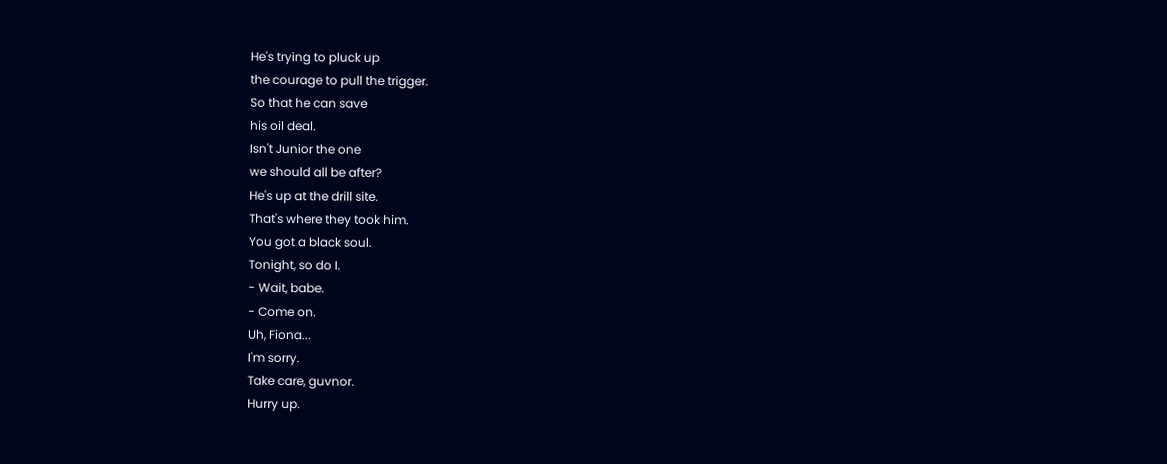He's trying to pluck up
the courage to pull the trigger.
So that he can save
his oil deal.
Isn't Junior the one
we should all be after?
He's up at the drill site.
That's where they took him.
You got a black soul.
Tonight, so do I.
- Wait, babe.
- Come on.
Uh, Fiona...
I'm sorry.
Take care, guvnor.
Hurry up.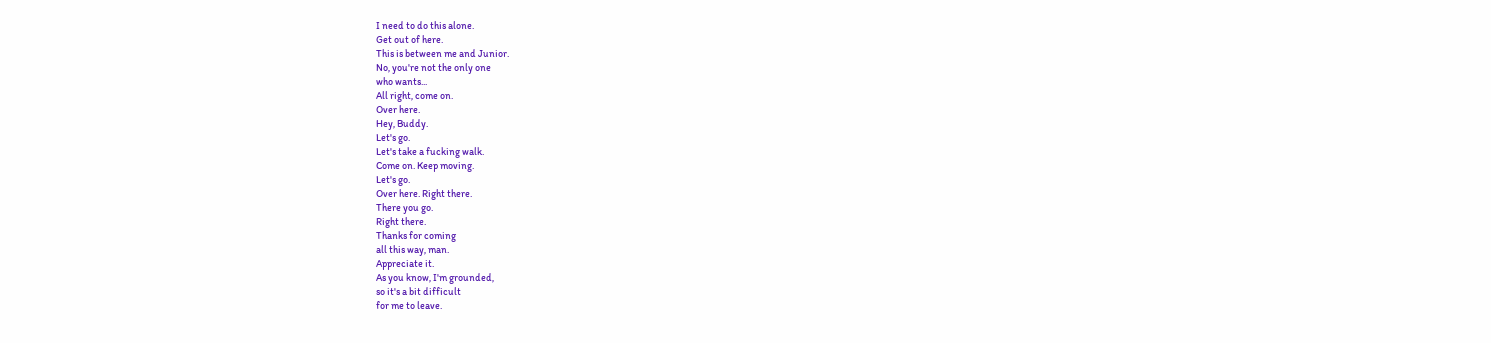I need to do this alone.
Get out of here.
This is between me and Junior.
No, you're not the only one
who wants...
All right, come on.
Over here.
Hey, Buddy.
Let's go.
Let's take a fucking walk.
Come on. Keep moving.
Let's go.
Over here. Right there.
There you go.
Right there.
Thanks for coming
all this way, man.
Appreciate it.
As you know, I'm grounded,
so it's a bit difficult
for me to leave.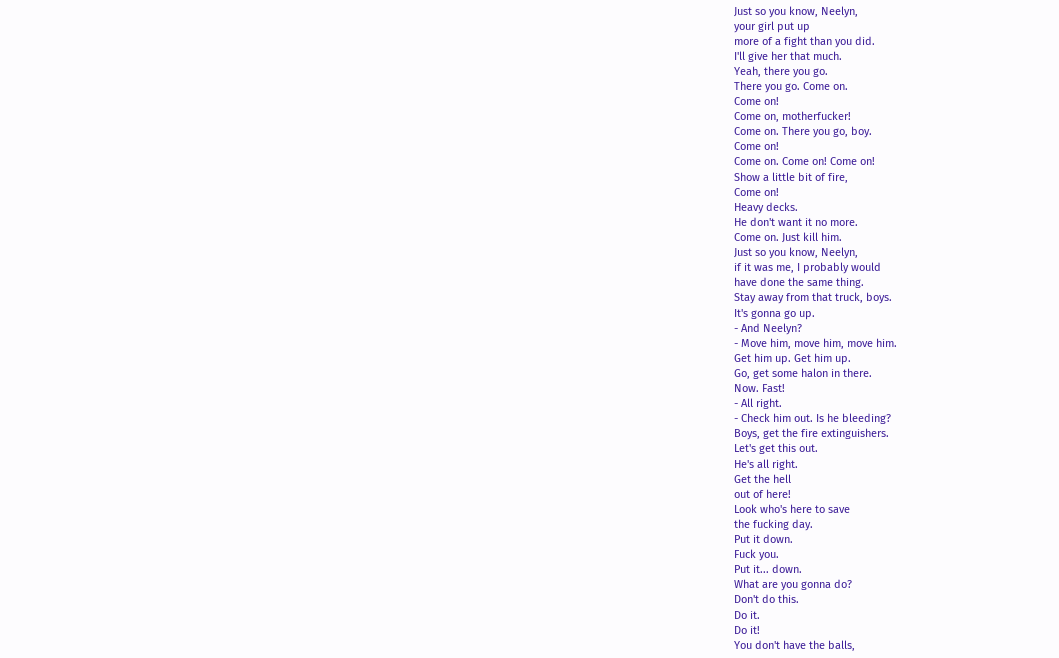Just so you know, Neelyn,
your girl put up
more of a fight than you did.
I'll give her that much.
Yeah, there you go.
There you go. Come on.
Come on!
Come on, motherfucker!
Come on. There you go, boy.
Come on!
Come on. Come on! Come on!
Show a little bit of fire,
Come on!
Heavy decks.
He don't want it no more.
Come on. Just kill him.
Just so you know, Neelyn,
if it was me, I probably would
have done the same thing.
Stay away from that truck, boys.
It's gonna go up.
- And Neelyn?
- Move him, move him, move him.
Get him up. Get him up.
Go, get some halon in there.
Now. Fast!
- All right.
- Check him out. Is he bleeding?
Boys, get the fire extinguishers.
Let's get this out.
He's all right.
Get the hell
out of here!
Look who's here to save
the fucking day.
Put it down.
Fuck you.
Put it... down.
What are you gonna do?
Don't do this.
Do it.
Do it!
You don't have the balls,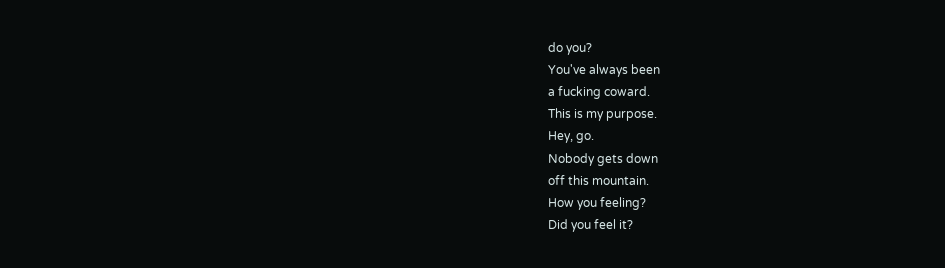do you?
You've always been
a fucking coward.
This is my purpose.
Hey, go.
Nobody gets down
off this mountain.
How you feeling?
Did you feel it?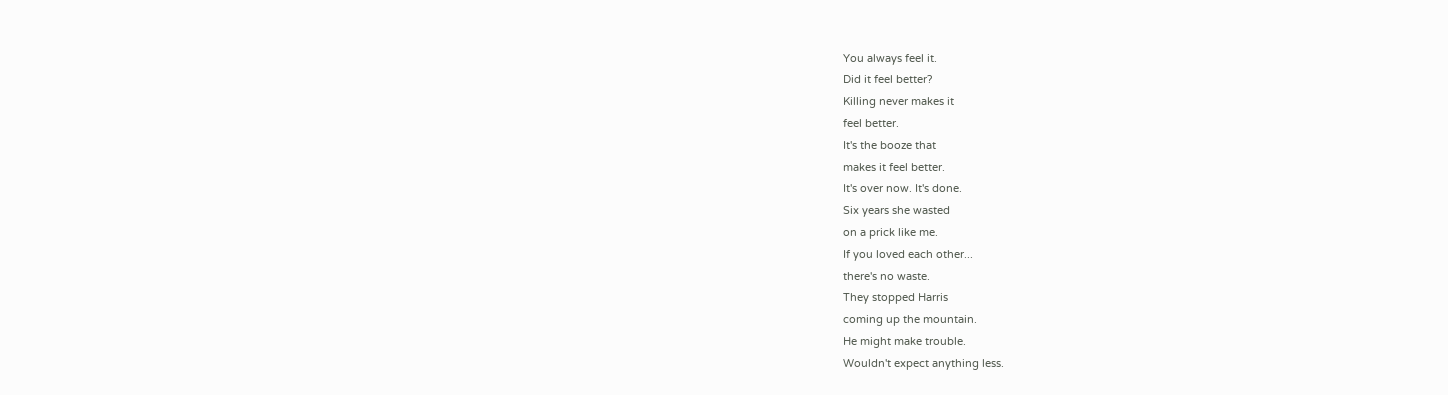You always feel it.
Did it feel better?
Killing never makes it
feel better.
It's the booze that
makes it feel better.
It's over now. It's done.
Six years she wasted
on a prick like me.
If you loved each other...
there's no waste.
They stopped Harris
coming up the mountain.
He might make trouble.
Wouldn't expect anything less.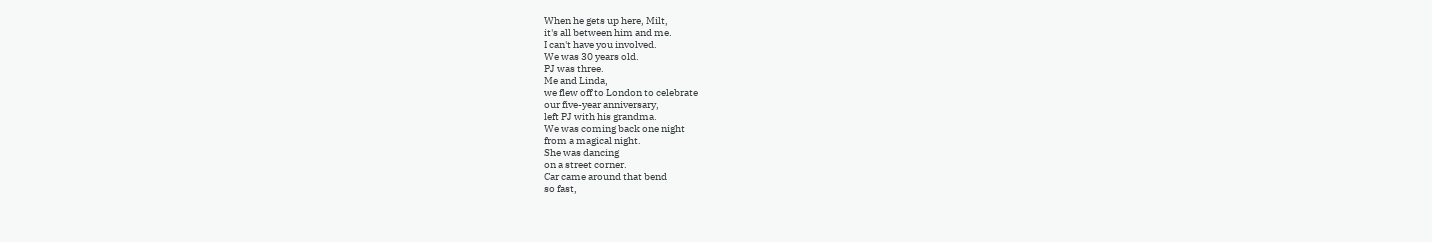When he gets up here, Milt,
it's all between him and me.
I can't have you involved.
We was 30 years old.
PJ was three.
Me and Linda,
we flew off to London to celebrate
our five-year anniversary,
left PJ with his grandma.
We was coming back one night
from a magical night.
She was dancing
on a street corner.
Car came around that bend
so fast,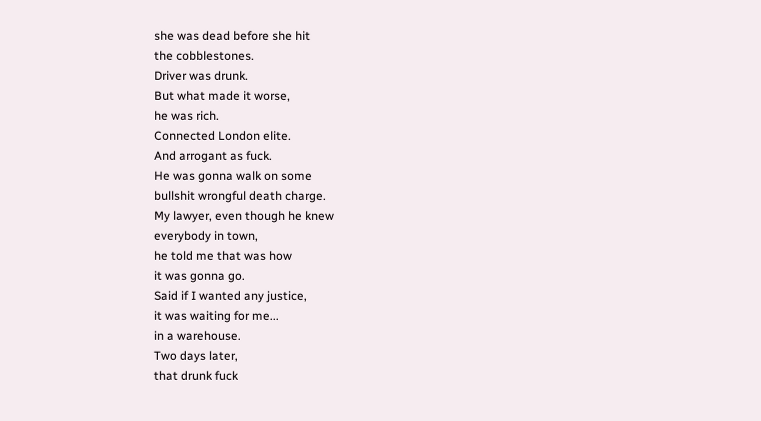she was dead before she hit
the cobblestones.
Driver was drunk.
But what made it worse,
he was rich.
Connected London elite.
And arrogant as fuck.
He was gonna walk on some
bullshit wrongful death charge.
My lawyer, even though he knew
everybody in town,
he told me that was how
it was gonna go.
Said if I wanted any justice,
it was waiting for me...
in a warehouse.
Two days later,
that drunk fuck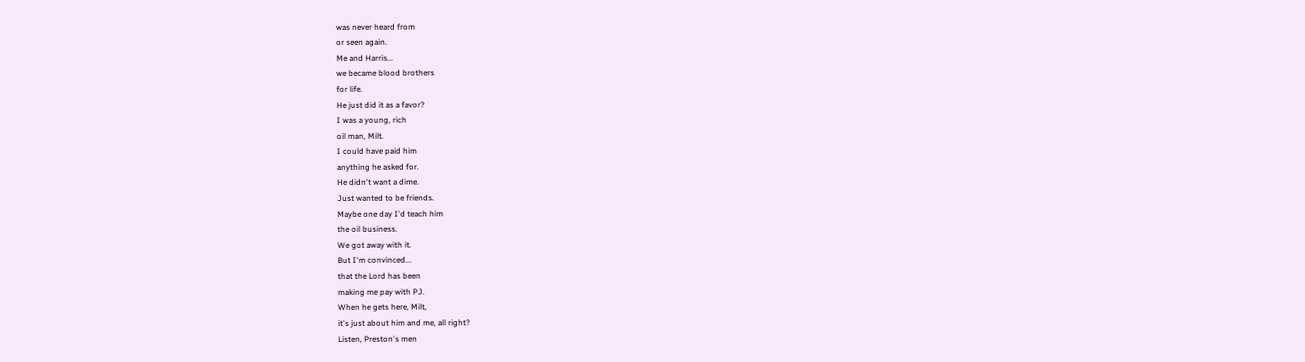was never heard from
or seen again.
Me and Harris...
we became blood brothers
for life.
He just did it as a favor?
I was a young, rich
oil man, Milt.
I could have paid him
anything he asked for.
He didn't want a dime.
Just wanted to be friends.
Maybe one day I'd teach him
the oil business.
We got away with it.
But I'm convinced...
that the Lord has been
making me pay with PJ.
When he gets here, Milt,
it's just about him and me, all right?
Listen, Preston's men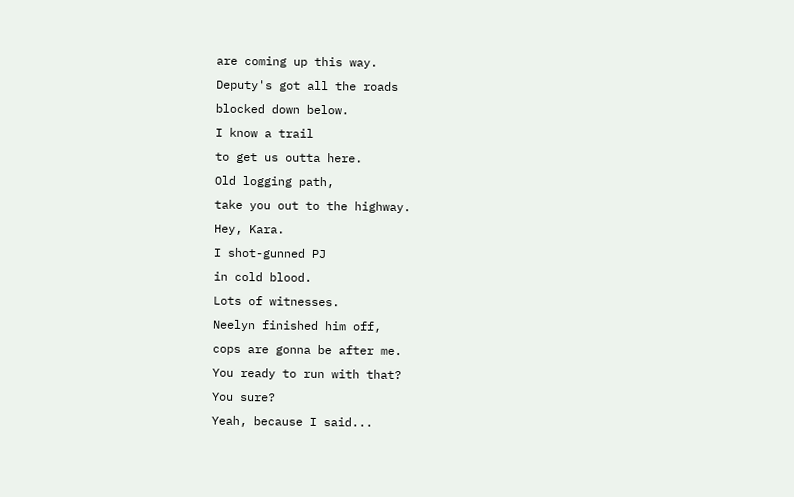are coming up this way.
Deputy's got all the roads
blocked down below.
I know a trail
to get us outta here.
Old logging path,
take you out to the highway.
Hey, Kara.
I shot-gunned PJ
in cold blood.
Lots of witnesses.
Neelyn finished him off,
cops are gonna be after me.
You ready to run with that?
You sure?
Yeah, because I said...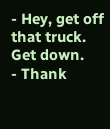- Hey, get off that truck. Get down.
- Thank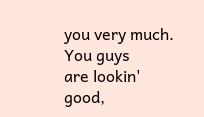you very much.
You guys
are lookin' good,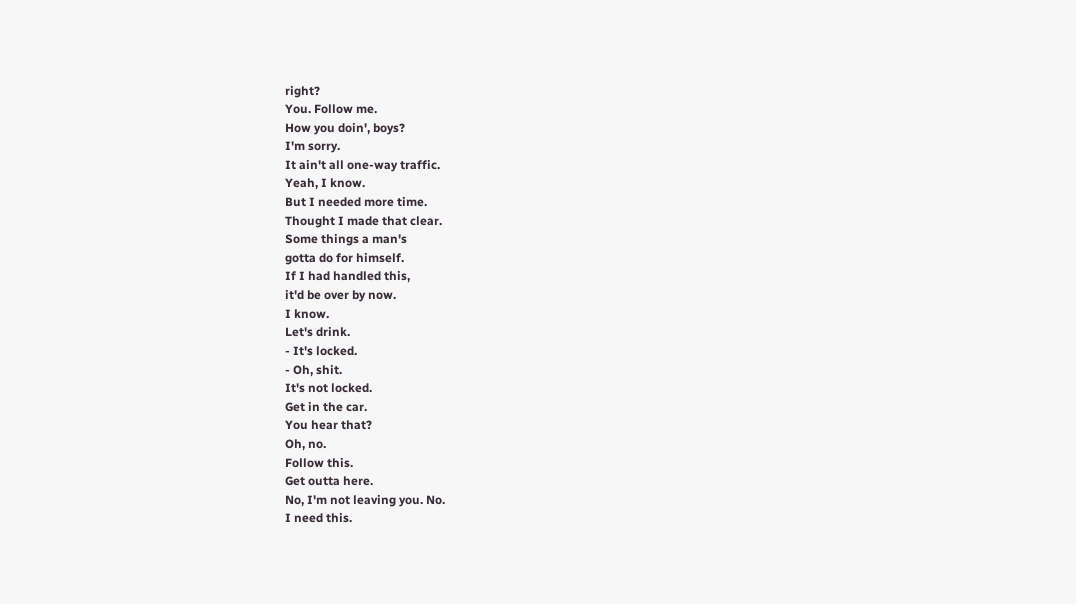right?
You. Follow me.
How you doin', boys?
I'm sorry.
It ain't all one-way traffic.
Yeah, I know.
But I needed more time.
Thought I made that clear.
Some things a man's
gotta do for himself.
If I had handled this,
it'd be over by now.
I know.
Let's drink.
- It's locked.
- Oh, shit.
It's not locked.
Get in the car.
You hear that?
Oh, no.
Follow this.
Get outta here.
No, I'm not leaving you. No.
I need this.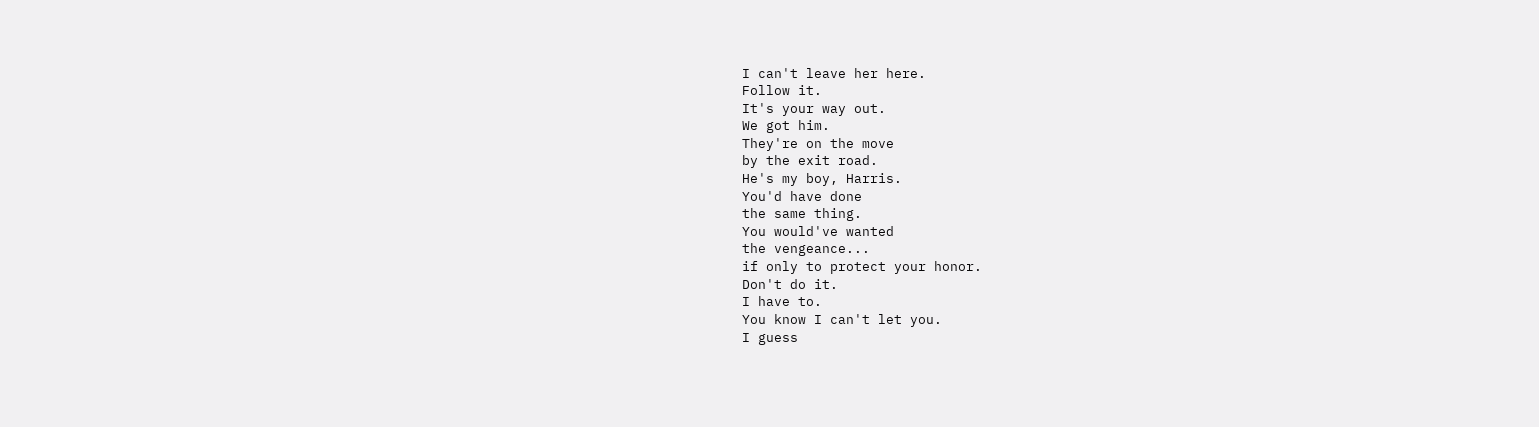I can't leave her here.
Follow it.
It's your way out.
We got him.
They're on the move
by the exit road.
He's my boy, Harris.
You'd have done
the same thing.
You would've wanted
the vengeance...
if only to protect your honor.
Don't do it.
I have to.
You know I can't let you.
I guess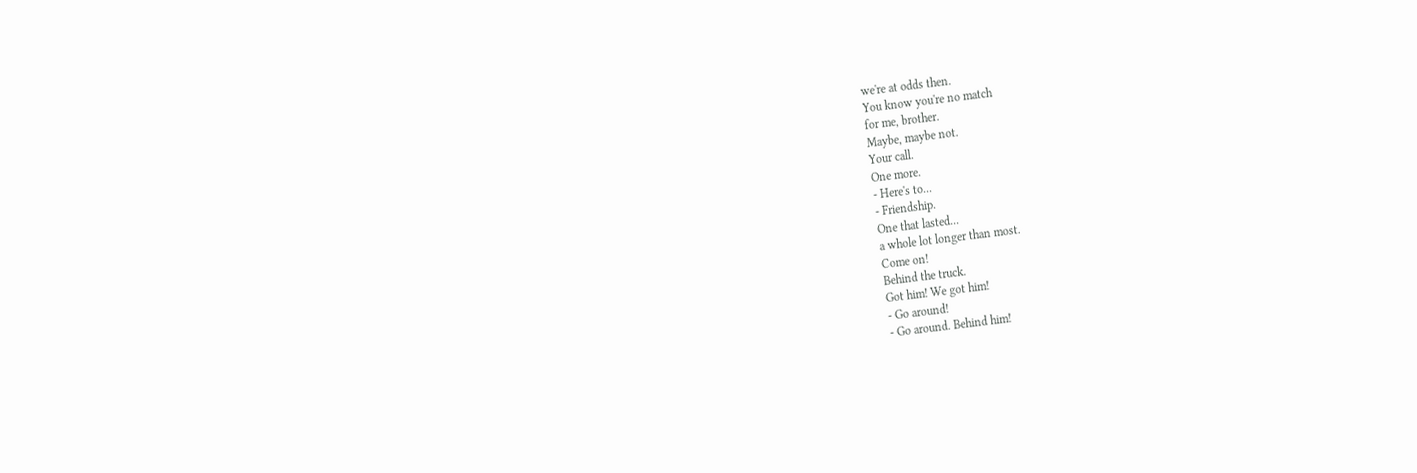we're at odds then.
You know you're no match
for me, brother.
Maybe, maybe not.
Your call.
One more.
- Here's to...
- Friendship.
One that lasted...
a whole lot longer than most.
Come on!
Behind the truck.
Got him! We got him!
- Go around!
- Go around. Behind him!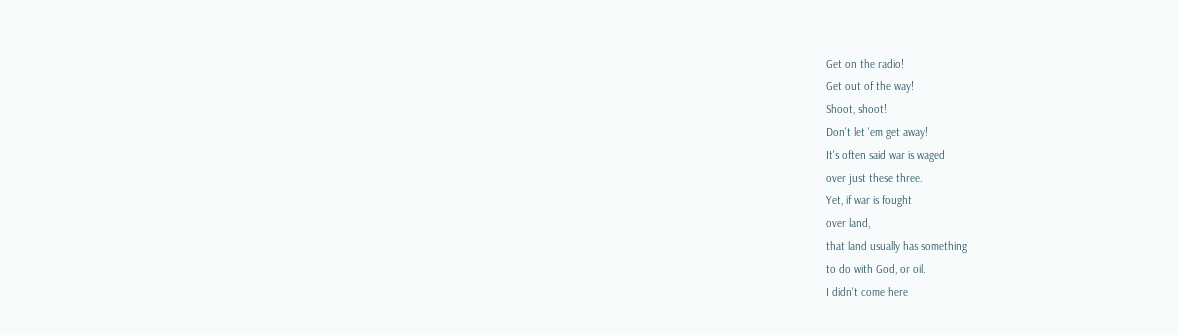Get on the radio!
Get out of the way!
Shoot, shoot!
Don't let 'em get away!
It's often said war is waged
over just these three.
Yet, if war is fought
over land,
that land usually has something
to do with God, or oil.
I didn't come here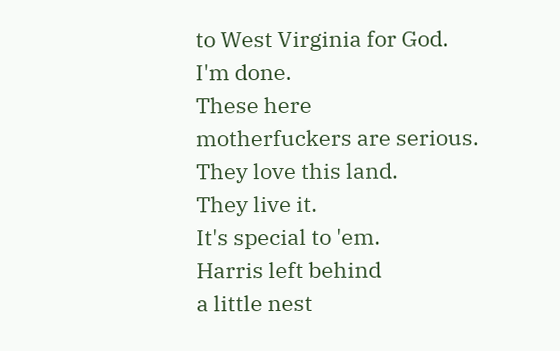to West Virginia for God.
I'm done.
These here
motherfuckers are serious.
They love this land.
They live it.
It's special to 'em.
Harris left behind
a little nest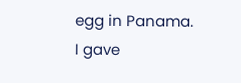egg in Panama.
I gave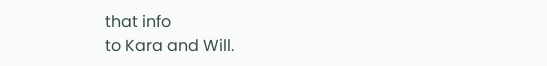that info
to Kara and Will.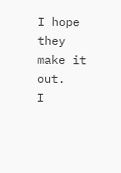I hope
they make it out.
I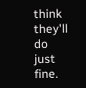think
they'll do just fine.